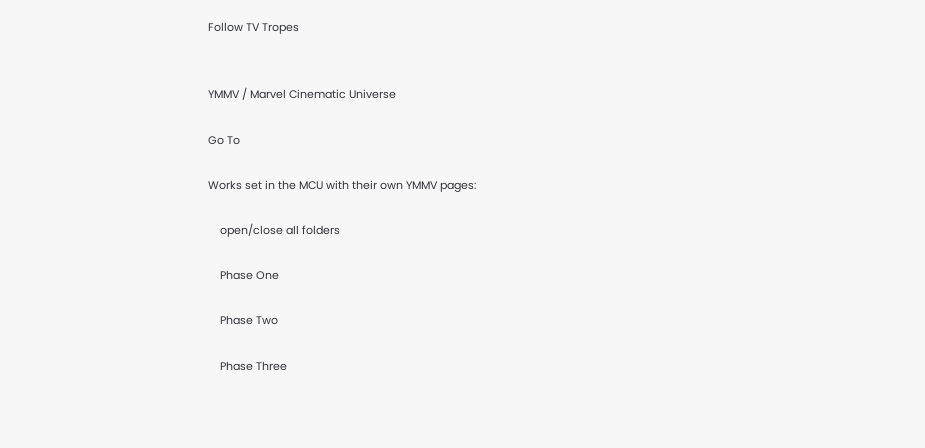Follow TV Tropes


YMMV / Marvel Cinematic Universe

Go To

Works set in the MCU with their own YMMV pages:

    open/close all folders

    Phase One

    Phase Two

    Phase Three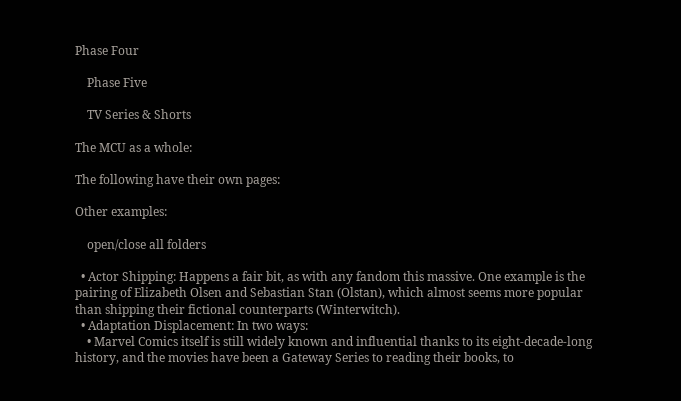Phase Four

    Phase Five

    TV Series & Shorts

The MCU as a whole:

The following have their own pages:

Other examples:

    open/close all folders

  • Actor Shipping: Happens a fair bit, as with any fandom this massive. One example is the pairing of Elizabeth Olsen and Sebastian Stan (Olstan), which almost seems more popular than shipping their fictional counterparts (Winterwitch).
  • Adaptation Displacement: In two ways:
    • Marvel Comics itself is still widely known and influential thanks to its eight-decade-long history, and the movies have been a Gateway Series to reading their books, to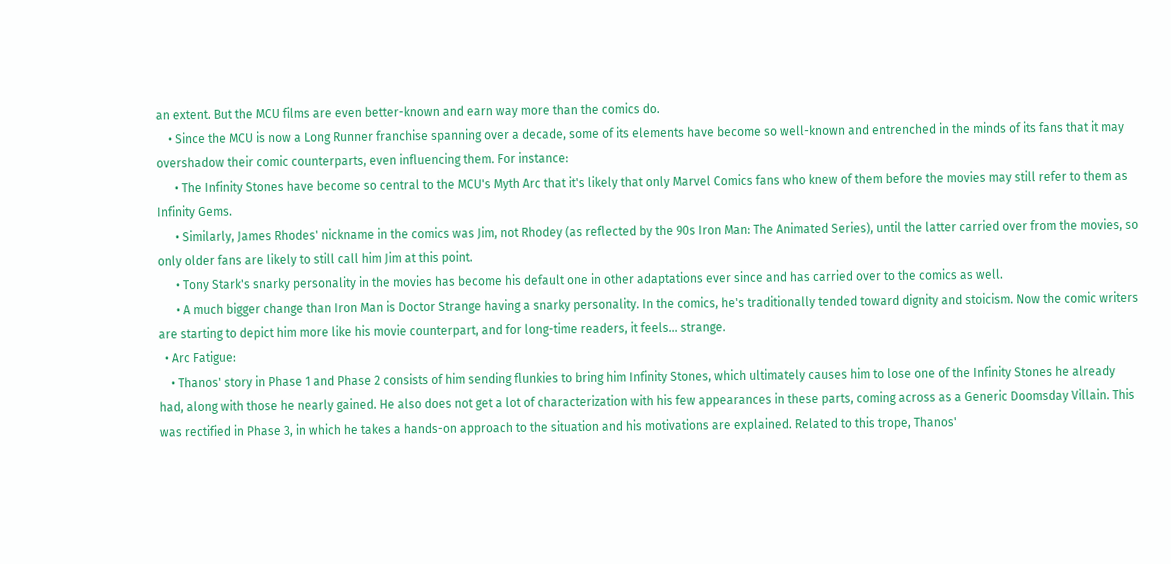an extent. But the MCU films are even better-known and earn way more than the comics do.
    • Since the MCU is now a Long Runner franchise spanning over a decade, some of its elements have become so well-known and entrenched in the minds of its fans that it may overshadow their comic counterparts, even influencing them. For instance:
      • The Infinity Stones have become so central to the MCU's Myth Arc that it's likely that only Marvel Comics fans who knew of them before the movies may still refer to them as Infinity Gems.
      • Similarly, James Rhodes' nickname in the comics was Jim, not Rhodey (as reflected by the 90s Iron Man: The Animated Series), until the latter carried over from the movies, so only older fans are likely to still call him Jim at this point.
      • Tony Stark's snarky personality in the movies has become his default one in other adaptations ever since and has carried over to the comics as well.
      • A much bigger change than Iron Man is Doctor Strange having a snarky personality. In the comics, he's traditionally tended toward dignity and stoicism. Now the comic writers are starting to depict him more like his movie counterpart, and for long-time readers, it feels... strange.
  • Arc Fatigue:
    • Thanos' story in Phase 1 and Phase 2 consists of him sending flunkies to bring him Infinity Stones, which ultimately causes him to lose one of the Infinity Stones he already had, along with those he nearly gained. He also does not get a lot of characterization with his few appearances in these parts, coming across as a Generic Doomsday Villain. This was rectified in Phase 3, in which he takes a hands-on approach to the situation and his motivations are explained. Related to this trope, Thanos'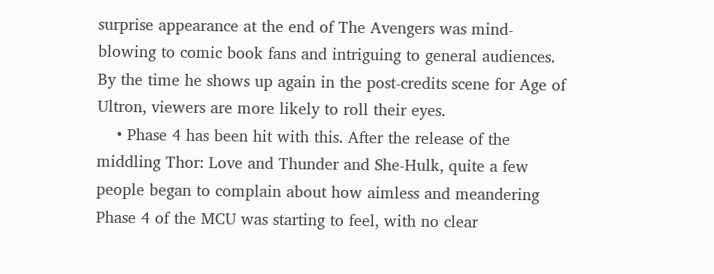surprise appearance at the end of The Avengers was mind-blowing to comic book fans and intriguing to general audiences. By the time he shows up again in the post-credits scene for Age of Ultron, viewers are more likely to roll their eyes.
    • Phase 4 has been hit with this. After the release of the middling Thor: Love and Thunder and She-Hulk, quite a few people began to complain about how aimless and meandering Phase 4 of the MCU was starting to feel, with no clear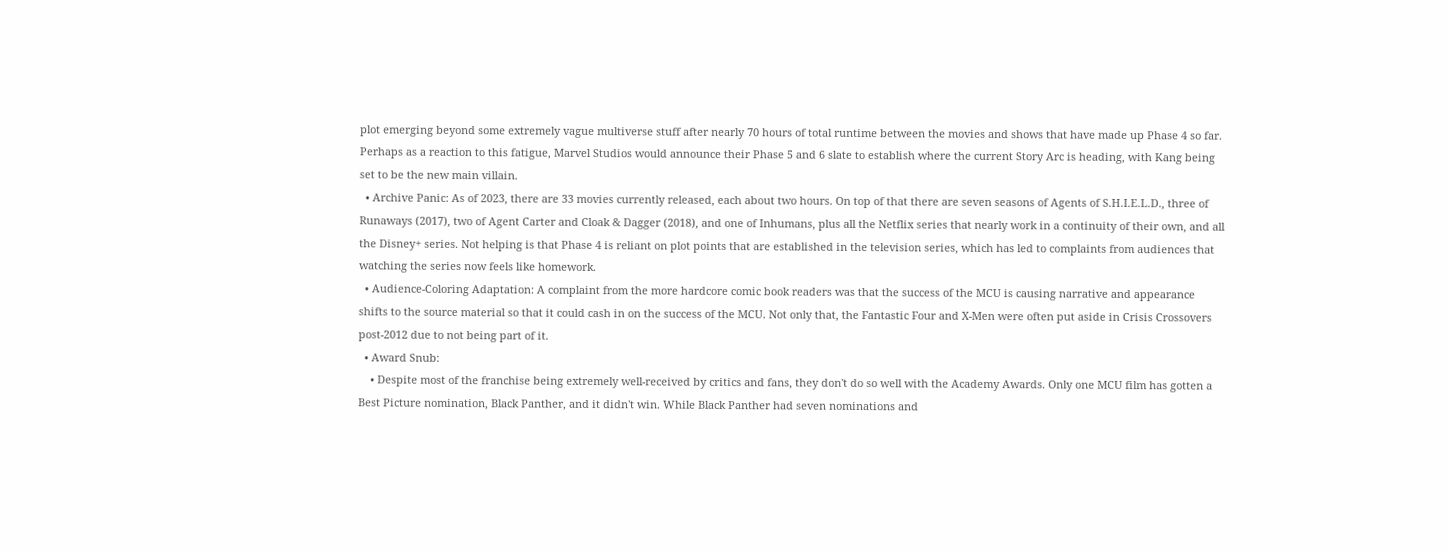plot emerging beyond some extremely vague multiverse stuff after nearly 70 hours of total runtime between the movies and shows that have made up Phase 4 so far. Perhaps as a reaction to this fatigue, Marvel Studios would announce their Phase 5 and 6 slate to establish where the current Story Arc is heading, with Kang being set to be the new main villain.
  • Archive Panic: As of 2023, there are 33 movies currently released, each about two hours. On top of that there are seven seasons of Agents of S.H.I.E.L.D., three of Runaways (2017), two of Agent Carter and Cloak & Dagger (2018), and one of Inhumans, plus all the Netflix series that nearly work in a continuity of their own, and all the Disney+ series. Not helping is that Phase 4 is reliant on plot points that are established in the television series, which has led to complaints from audiences that watching the series now feels like homework.
  • Audience-Coloring Adaptation: A complaint from the more hardcore comic book readers was that the success of the MCU is causing narrative and appearance shifts to the source material so that it could cash in on the success of the MCU. Not only that, the Fantastic Four and X-Men were often put aside in Crisis Crossovers post-2012 due to not being part of it.
  • Award Snub:
    • Despite most of the franchise being extremely well-received by critics and fans, they don't do so well with the Academy Awards. Only one MCU film has gotten a Best Picture nomination, Black Panther, and it didn't win. While Black Panther had seven nominations and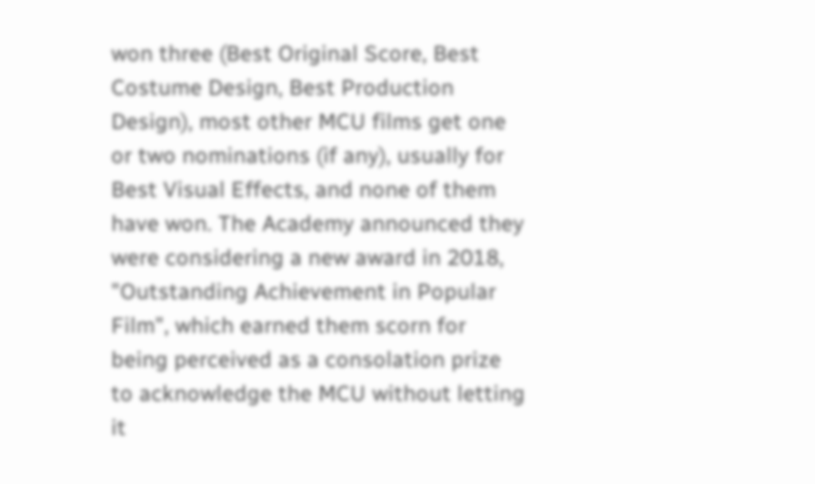won three (Best Original Score, Best Costume Design, Best Production Design), most other MCU films get one or two nominations (if any), usually for Best Visual Effects, and none of them have won. The Academy announced they were considering a new award in 2018, "Outstanding Achievement in Popular Film", which earned them scorn for being perceived as a consolation prize to acknowledge the MCU without letting it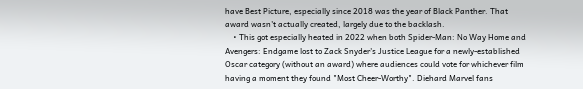have Best Picture, especially since 2018 was the year of Black Panther. That award wasn't actually created, largely due to the backlash.
    • This got especially heated in 2022 when both Spider-Man: No Way Home and Avengers: Endgame lost to Zack Snyder's Justice League for a newly-established Oscar category (without an award) where audiences could vote for whichever film having a moment they found "Most Cheer-Worthy". Diehard Marvel fans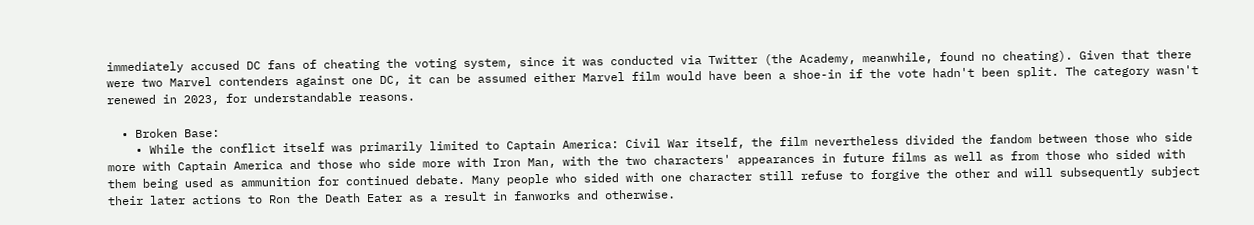immediately accused DC fans of cheating the voting system, since it was conducted via Twitter (the Academy, meanwhile, found no cheating). Given that there were two Marvel contenders against one DC, it can be assumed either Marvel film would have been a shoe-in if the vote hadn't been split. The category wasn't renewed in 2023, for understandable reasons.

  • Broken Base:
    • While the conflict itself was primarily limited to Captain America: Civil War itself, the film nevertheless divided the fandom between those who side more with Captain America and those who side more with Iron Man, with the two characters' appearances in future films as well as from those who sided with them being used as ammunition for continued debate. Many people who sided with one character still refuse to forgive the other and will subsequently subject their later actions to Ron the Death Eater as a result in fanworks and otherwise.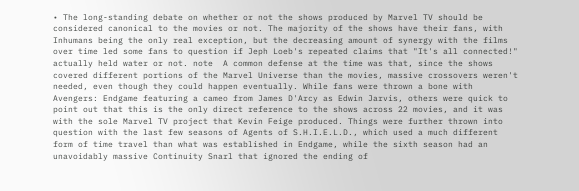• The long-standing debate on whether or not the shows produced by Marvel TV should be considered canonical to the movies or not. The majority of the shows have their fans, with Inhumans being the only real exception, but the decreasing amount of synergy with the films over time led some fans to question if Jeph Loeb's repeated claims that "It's all connected!" actually held water or not. note  A common defense at the time was that, since the shows covered different portions of the Marvel Universe than the movies, massive crossovers weren't needed, even though they could happen eventually. While fans were thrown a bone with Avengers: Endgame featuring a cameo from James D'Arcy as Edwin Jarvis, others were quick to point out that this is the only direct reference to the shows across 22 movies, and it was with the sole Marvel TV project that Kevin Feige produced. Things were further thrown into question with the last few seasons of Agents of S.H.I.E.L.D., which used a much different form of time travel than what was established in Endgame, while the sixth season had an unavoidably massive Continuity Snarl that ignored the ending of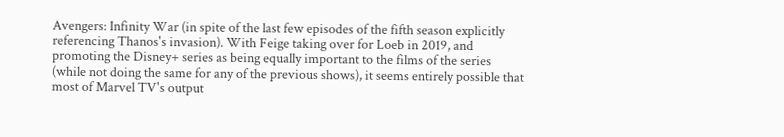Avengers: Infinity War (in spite of the last few episodes of the fifth season explicitly referencing Thanos's invasion). With Feige taking over for Loeb in 2019, and promoting the Disney+ series as being equally important to the films of the series (while not doing the same for any of the previous shows), it seems entirely possible that most of Marvel TV's output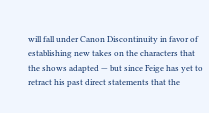will fall under Canon Discontinuity in favor of establishing new takes on the characters that the shows adapted — but since Feige has yet to retract his past direct statements that the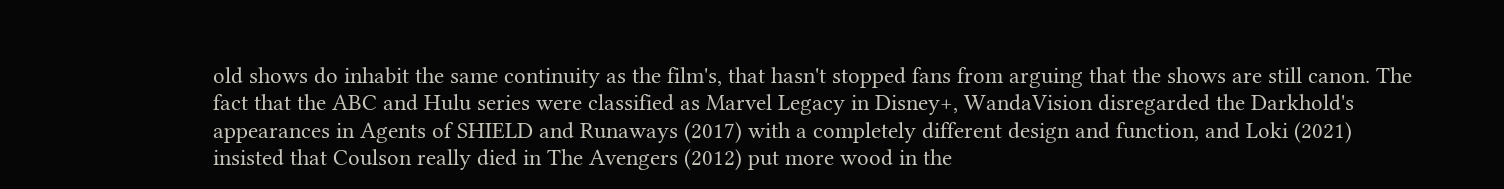old shows do inhabit the same continuity as the film's, that hasn't stopped fans from arguing that the shows are still canon. The fact that the ABC and Hulu series were classified as Marvel Legacy in Disney+, WandaVision disregarded the Darkhold's appearances in Agents of SHIELD and Runaways (2017) with a completely different design and function, and Loki (2021) insisted that Coulson really died in The Avengers (2012) put more wood in the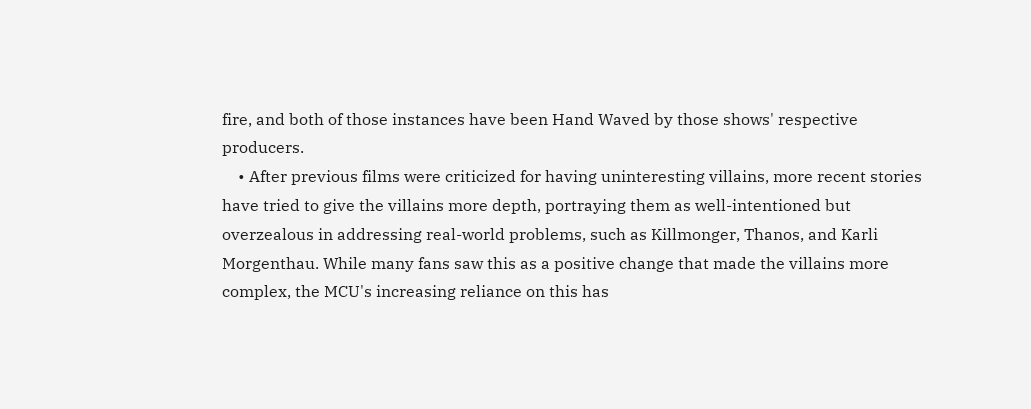fire, and both of those instances have been Hand Waved by those shows' respective producers.
    • After previous films were criticized for having uninteresting villains, more recent stories have tried to give the villains more depth, portraying them as well-intentioned but overzealous in addressing real-world problems, such as Killmonger, Thanos, and Karli Morgenthau. While many fans saw this as a positive change that made the villains more complex, the MCU's increasing reliance on this has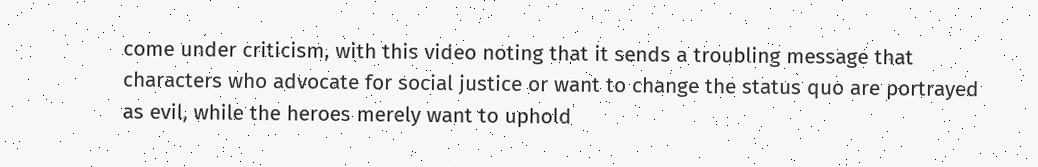come under criticism, with this video noting that it sends a troubling message that characters who advocate for social justice or want to change the status quo are portrayed as evil, while the heroes merely want to uphold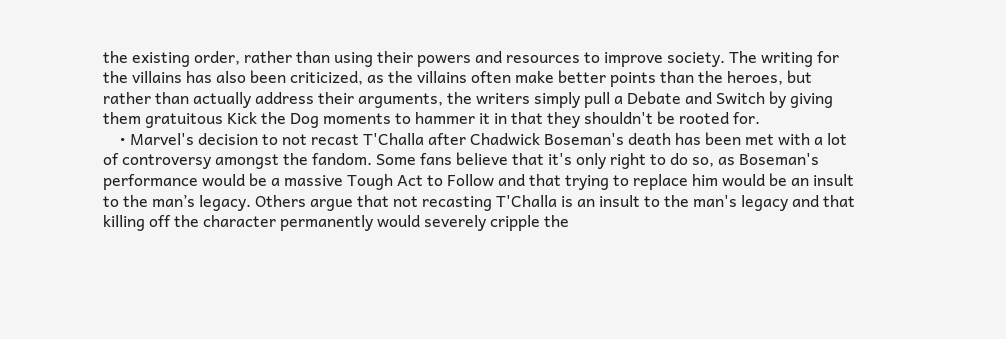the existing order, rather than using their powers and resources to improve society. The writing for the villains has also been criticized, as the villains often make better points than the heroes, but rather than actually address their arguments, the writers simply pull a Debate and Switch by giving them gratuitous Kick the Dog moments to hammer it in that they shouldn't be rooted for.
    • Marvel's decision to not recast T'Challa after Chadwick Boseman's death has been met with a lot of controversy amongst the fandom. Some fans believe that it's only right to do so, as Boseman's performance would be a massive Tough Act to Follow and that trying to replace him would be an insult to the man’s legacy. Others argue that not recasting T'Challa is an insult to the man's legacy and that killing off the character permanently would severely cripple the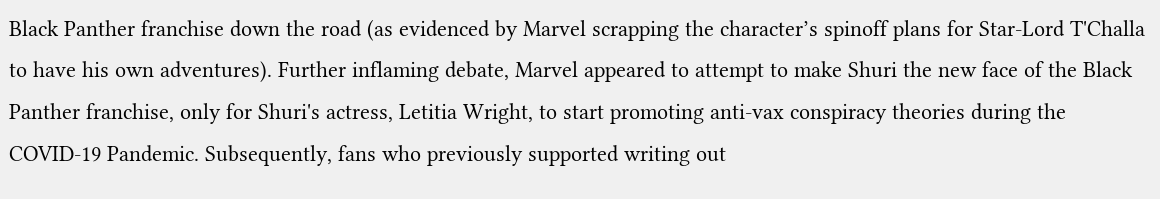Black Panther franchise down the road (as evidenced by Marvel scrapping the character’s spinoff plans for Star-Lord T'Challa to have his own adventures). Further inflaming debate, Marvel appeared to attempt to make Shuri the new face of the Black Panther franchise, only for Shuri's actress, Letitia Wright, to start promoting anti-vax conspiracy theories during the COVID-19 Pandemic. Subsequently, fans who previously supported writing out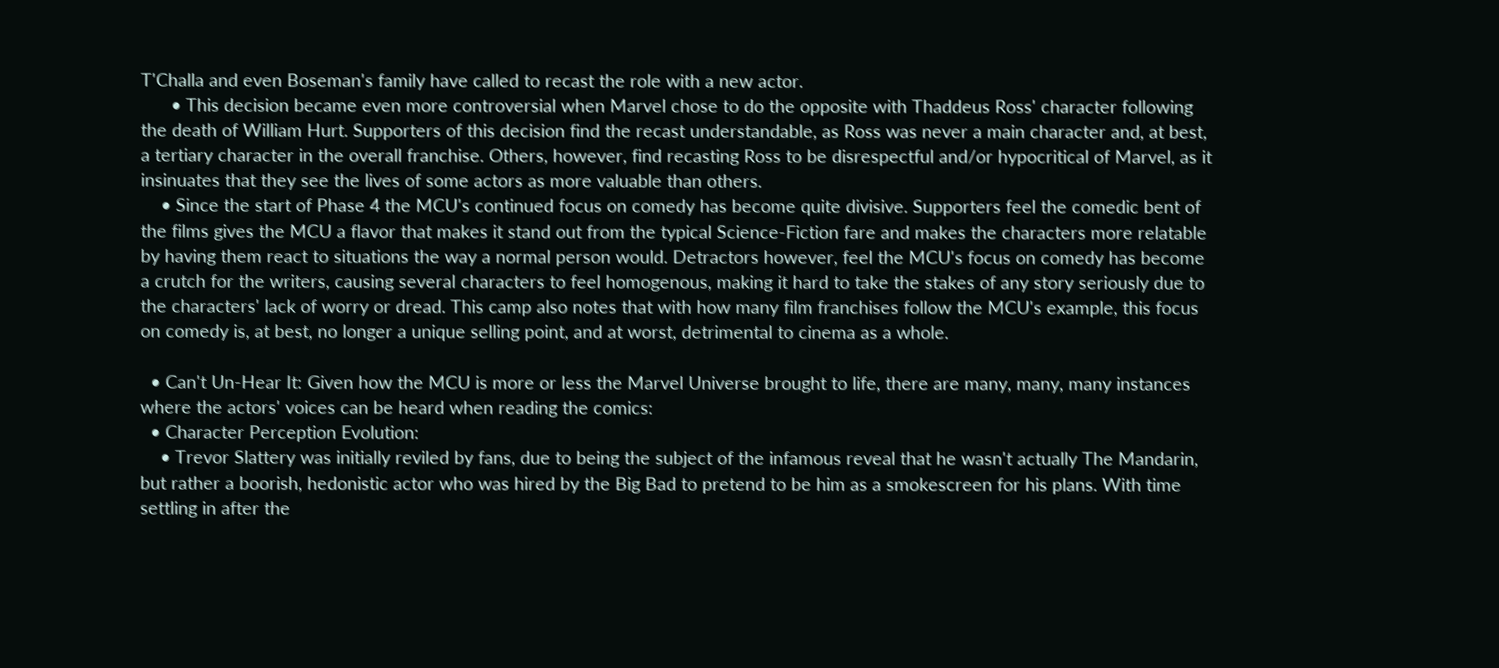T'Challa and even Boseman's family have called to recast the role with a new actor.
      • This decision became even more controversial when Marvel chose to do the opposite with Thaddeus Ross' character following the death of William Hurt. Supporters of this decision find the recast understandable, as Ross was never a main character and, at best, a tertiary character in the overall franchise. Others, however, find recasting Ross to be disrespectful and/or hypocritical of Marvel, as it insinuates that they see the lives of some actors as more valuable than others.
    • Since the start of Phase 4 the MCU's continued focus on comedy has become quite divisive. Supporters feel the comedic bent of the films gives the MCU a flavor that makes it stand out from the typical Science-Fiction fare and makes the characters more relatable by having them react to situations the way a normal person would. Detractors however, feel the MCU's focus on comedy has become a crutch for the writers, causing several characters to feel homogenous, making it hard to take the stakes of any story seriously due to the characters' lack of worry or dread. This camp also notes that with how many film franchises follow the MCU's example, this focus on comedy is, at best, no longer a unique selling point, and at worst, detrimental to cinema as a whole.

  • Can't Un-Hear It: Given how the MCU is more or less the Marvel Universe brought to life, there are many, many, many instances where the actors' voices can be heard when reading the comics:
  • Character Perception Evolution:
    • Trevor Slattery was initially reviled by fans, due to being the subject of the infamous reveal that he wasn't actually The Mandarin, but rather a boorish, hedonistic actor who was hired by the Big Bad to pretend to be him as a smokescreen for his plans. With time settling in after the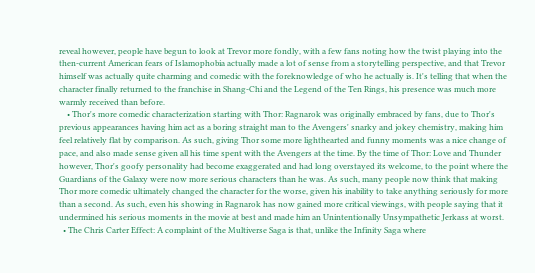reveal however, people have begun to look at Trevor more fondly, with a few fans noting how the twist playing into the then-current American fears of Islamophobia actually made a lot of sense from a storytelling perspective, and that Trevor himself was actually quite charming and comedic with the foreknowledge of who he actually is. It's telling that when the character finally returned to the franchise in Shang-Chi and the Legend of the Ten Rings, his presence was much more warmly received than before.
    • Thor's more comedic characterization starting with Thor: Ragnarok was originally embraced by fans, due to Thor's previous appearances having him act as a boring straight man to the Avengers' snarky and jokey chemistry, making him feel relatively flat by comparison. As such, giving Thor some more lighthearted and funny moments was a nice change of pace, and also made sense given all his time spent with the Avengers at the time. By the time of Thor: Love and Thunder however, Thor's goofy personality had become exaggerated and had long overstayed its welcome, to the point where the Guardians of the Galaxy were now more serious characters than he was. As such, many people now think that making Thor more comedic ultimately changed the character for the worse, given his inability to take anything seriously for more than a second. As such, even his showing in Ragnarok has now gained more critical viewings, with people saying that it undermined his serious moments in the movie at best and made him an Unintentionally Unsympathetic Jerkass at worst.
  • The Chris Carter Effect: A complaint of the Multiverse Saga is that, unlike the Infinity Saga where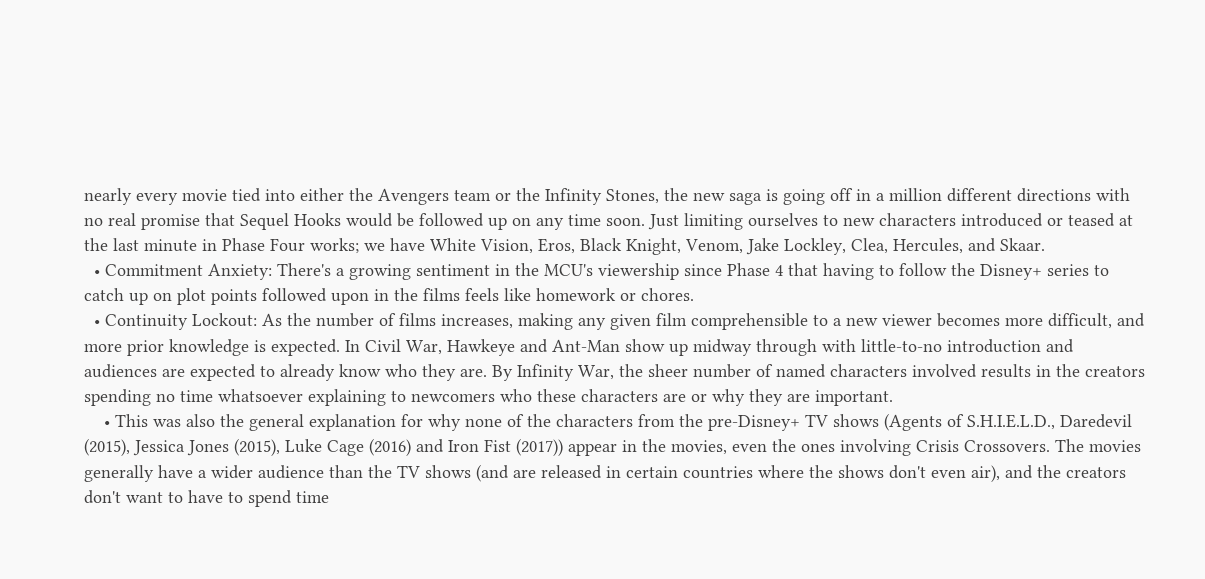nearly every movie tied into either the Avengers team or the Infinity Stones, the new saga is going off in a million different directions with no real promise that Sequel Hooks would be followed up on any time soon. Just limiting ourselves to new characters introduced or teased at the last minute in Phase Four works; we have White Vision, Eros, Black Knight, Venom, Jake Lockley, Clea, Hercules, and Skaar.
  • Commitment Anxiety: There's a growing sentiment in the MCU's viewership since Phase 4 that having to follow the Disney+ series to catch up on plot points followed upon in the films feels like homework or chores.
  • Continuity Lockout: As the number of films increases, making any given film comprehensible to a new viewer becomes more difficult, and more prior knowledge is expected. In Civil War, Hawkeye and Ant-Man show up midway through with little-to-no introduction and audiences are expected to already know who they are. By Infinity War, the sheer number of named characters involved results in the creators spending no time whatsoever explaining to newcomers who these characters are or why they are important.
    • This was also the general explanation for why none of the characters from the pre-Disney+ TV shows (Agents of S.H.I.E.L.D., Daredevil (2015), Jessica Jones (2015), Luke Cage (2016) and Iron Fist (2017)) appear in the movies, even the ones involving Crisis Crossovers. The movies generally have a wider audience than the TV shows (and are released in certain countries where the shows don't even air), and the creators don't want to have to spend time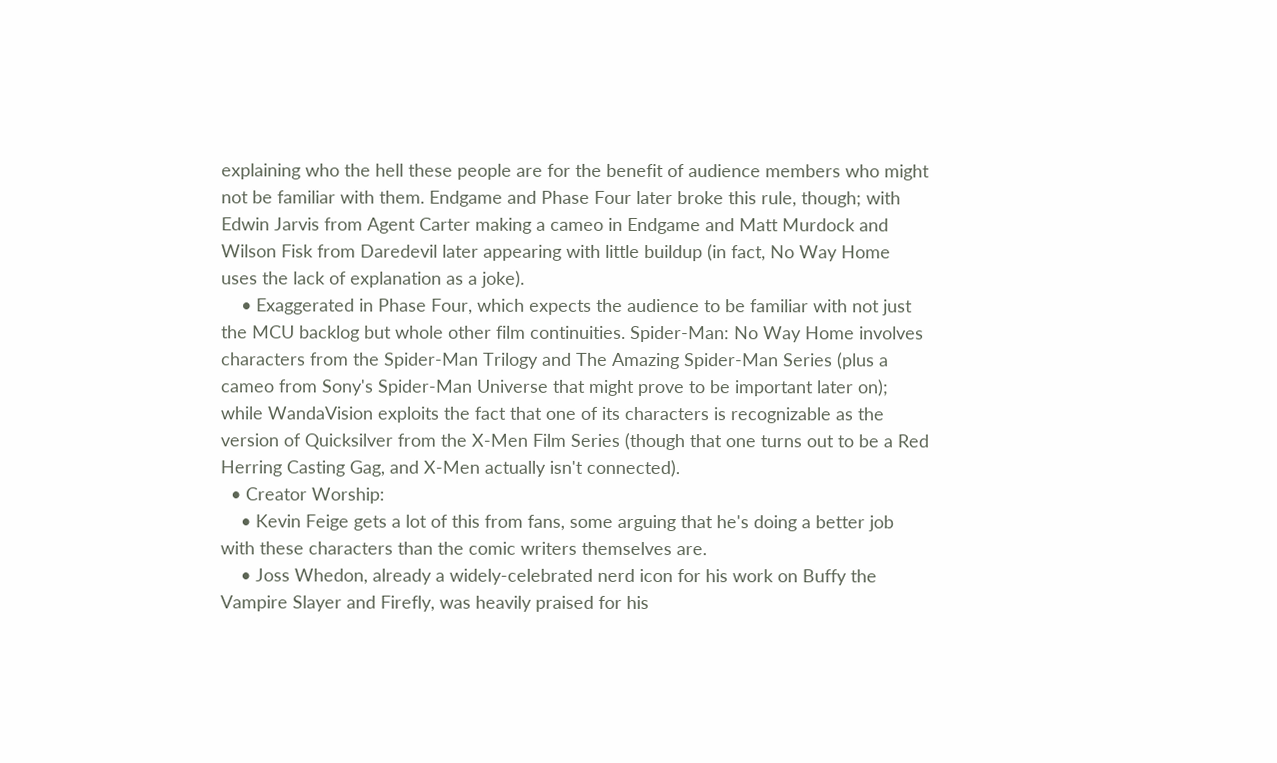explaining who the hell these people are for the benefit of audience members who might not be familiar with them. Endgame and Phase Four later broke this rule, though; with Edwin Jarvis from Agent Carter making a cameo in Endgame and Matt Murdock and Wilson Fisk from Daredevil later appearing with little buildup (in fact, No Way Home uses the lack of explanation as a joke).
    • Exaggerated in Phase Four, which expects the audience to be familiar with not just the MCU backlog but whole other film continuities. Spider-Man: No Way Home involves characters from the Spider-Man Trilogy and The Amazing Spider-Man Series (plus a cameo from Sony's Spider-Man Universe that might prove to be important later on); while WandaVision exploits the fact that one of its characters is recognizable as the version of Quicksilver from the X-Men Film Series (though that one turns out to be a Red Herring Casting Gag, and X-Men actually isn't connected).
  • Creator Worship:
    • Kevin Feige gets a lot of this from fans, some arguing that he's doing a better job with these characters than the comic writers themselves are.
    • Joss Whedon, already a widely-celebrated nerd icon for his work on Buffy the Vampire Slayer and Firefly, was heavily praised for his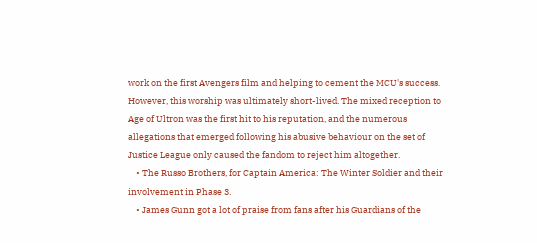work on the first Avengers film and helping to cement the MCU's success. However, this worship was ultimately short-lived. The mixed reception to Age of Ultron was the first hit to his reputation, and the numerous allegations that emerged following his abusive behaviour on the set of Justice League only caused the fandom to reject him altogether.
    • The Russo Brothers, for Captain America: The Winter Soldier and their involvement in Phase 3.
    • James Gunn got a lot of praise from fans after his Guardians of the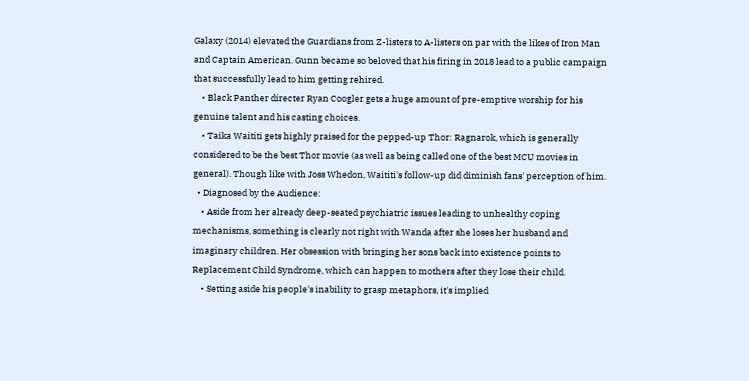Galaxy (2014) elevated the Guardians from Z-listers to A-listers on par with the likes of Iron Man and Captain American. Gunn became so beloved that his firing in 2018 lead to a public campaign that successfully lead to him getting rehired.
    • Black Panther directer Ryan Coogler gets a huge amount of pre-emptive worship for his genuine talent and his casting choices.
    • Taika Waititi gets highly praised for the pepped-up Thor: Ragnarok, which is generally considered to be the best Thor movie (as well as being called one of the best MCU movies in general). Though like with Joss Whedon, Waititi's follow-up did diminish fans' perception of him.
  • Diagnosed by the Audience:
    • Aside from her already deep-seated psychiatric issues leading to unhealthy coping mechanisms, something is clearly not right with Wanda after she loses her husband and imaginary children. Her obsession with bringing her sons back into existence points to Replacement Child Syndrome, which can happen to mothers after they lose their child.
    • Setting aside his people's inability to grasp metaphors, it's implied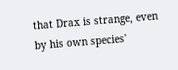that Drax is strange, even by his own species'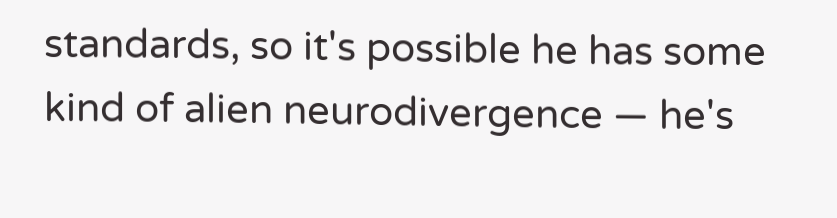standards, so it's possible he has some kind of alien neurodivergence — he's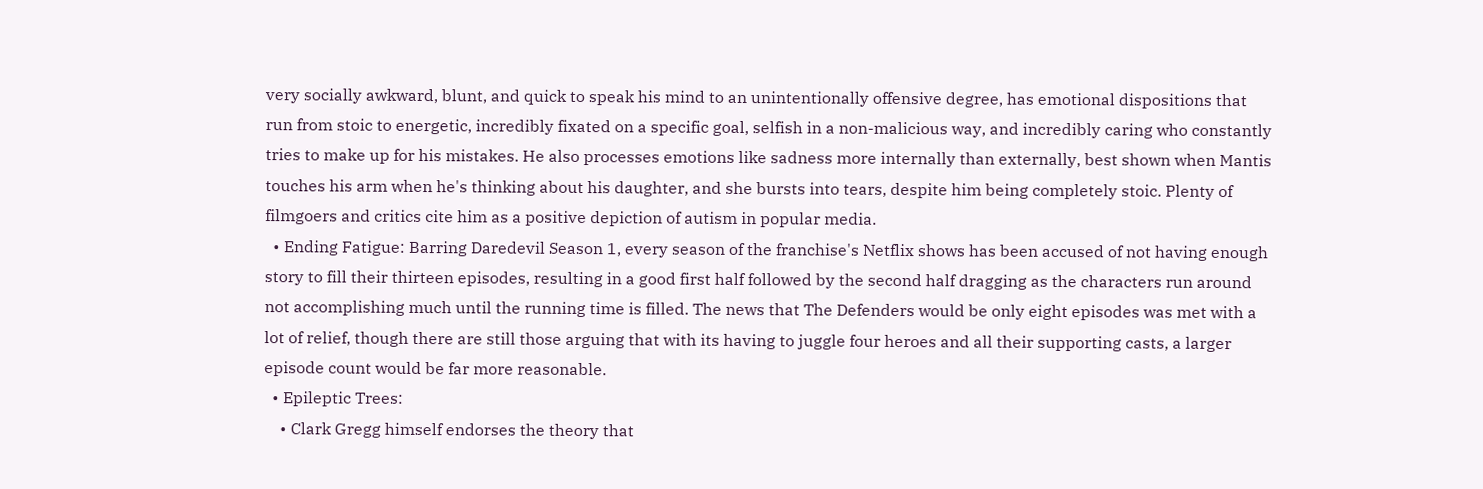very socially awkward, blunt, and quick to speak his mind to an unintentionally offensive degree, has emotional dispositions that run from stoic to energetic, incredibly fixated on a specific goal, selfish in a non-malicious way, and incredibly caring who constantly tries to make up for his mistakes. He also processes emotions like sadness more internally than externally, best shown when Mantis touches his arm when he's thinking about his daughter, and she bursts into tears, despite him being completely stoic. Plenty of filmgoers and critics cite him as a positive depiction of autism in popular media.
  • Ending Fatigue: Barring Daredevil Season 1, every season of the franchise's Netflix shows has been accused of not having enough story to fill their thirteen episodes, resulting in a good first half followed by the second half dragging as the characters run around not accomplishing much until the running time is filled. The news that The Defenders would be only eight episodes was met with a lot of relief, though there are still those arguing that with its having to juggle four heroes and all their supporting casts, a larger episode count would be far more reasonable.
  • Epileptic Trees:
    • Clark Gregg himself endorses the theory that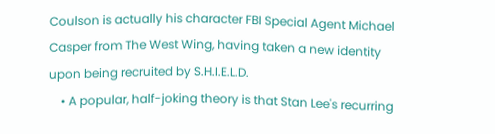Coulson is actually his character FBI Special Agent Michael Casper from The West Wing, having taken a new identity upon being recruited by S.H.I.E.L.D.
    • A popular, half-joking theory is that Stan Lee's recurring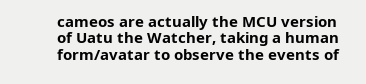cameos are actually the MCU version of Uatu the Watcher, taking a human form/avatar to observe the events of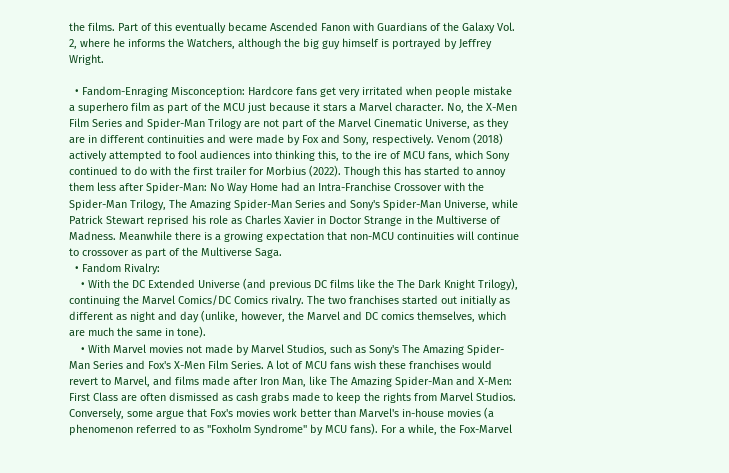the films. Part of this eventually became Ascended Fanon with Guardians of the Galaxy Vol. 2, where he informs the Watchers, although the big guy himself is portrayed by Jeffrey Wright.

  • Fandom-Enraging Misconception: Hardcore fans get very irritated when people mistake a superhero film as part of the MCU just because it stars a Marvel character. No, the X-Men Film Series and Spider-Man Trilogy are not part of the Marvel Cinematic Universe, as they are in different continuities and were made by Fox and Sony, respectively. Venom (2018) actively attempted to fool audiences into thinking this, to the ire of MCU fans, which Sony continued to do with the first trailer for Morbius (2022). Though this has started to annoy them less after Spider-Man: No Way Home had an Intra-Franchise Crossover with the Spider-Man Trilogy, The Amazing Spider-Man Series and Sony's Spider-Man Universe, while Patrick Stewart reprised his role as Charles Xavier in Doctor Strange in the Multiverse of Madness. Meanwhile there is a growing expectation that non-MCU continuities will continue to crossover as part of the Multiverse Saga.
  • Fandom Rivalry:
    • With the DC Extended Universe (and previous DC films like the The Dark Knight Trilogy), continuing the Marvel Comics/DC Comics rivalry. The two franchises started out initially as different as night and day (unlike, however, the Marvel and DC comics themselves, which are much the same in tone).
    • With Marvel movies not made by Marvel Studios, such as Sony's The Amazing Spider-Man Series and Fox's X-Men Film Series. A lot of MCU fans wish these franchises would revert to Marvel, and films made after Iron Man, like The Amazing Spider-Man and X-Men: First Class are often dismissed as cash grabs made to keep the rights from Marvel Studios. Conversely, some argue that Fox's movies work better than Marvel's in-house movies (a phenomenon referred to as "Foxholm Syndrome" by MCU fans). For a while, the Fox-Marvel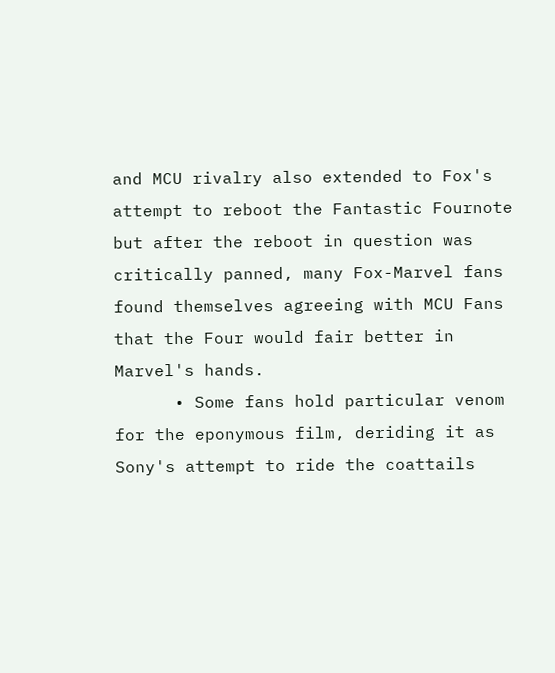and MCU rivalry also extended to Fox's attempt to reboot the Fantastic Fournote  but after the reboot in question was critically panned, many Fox-Marvel fans found themselves agreeing with MCU Fans that the Four would fair better in Marvel's hands.
      • Some fans hold particular venom for the eponymous film, deriding it as Sony's attempt to ride the coattails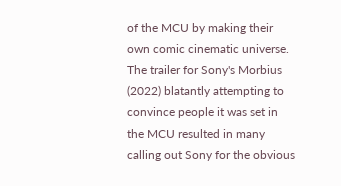of the MCU by making their own comic cinematic universe. The trailer for Sony's Morbius (2022) blatantly attempting to convince people it was set in the MCU resulted in many calling out Sony for the obvious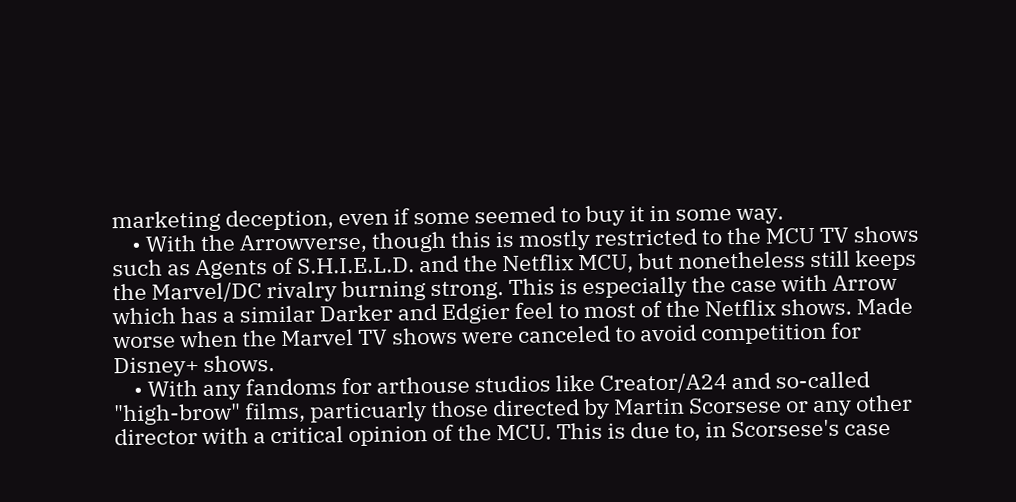marketing deception, even if some seemed to buy it in some way.
    • With the Arrowverse, though this is mostly restricted to the MCU TV shows such as Agents of S.H.I.E.L.D. and the Netflix MCU, but nonetheless still keeps the Marvel/DC rivalry burning strong. This is especially the case with Arrow which has a similar Darker and Edgier feel to most of the Netflix shows. Made worse when the Marvel TV shows were canceled to avoid competition for Disney+ shows.
    • With any fandoms for arthouse studios like Creator/A24 and so-called "high-brow" films, particuarly those directed by Martin Scorsese or any other director with a critical opinion of the MCU. This is due to, in Scorsese's case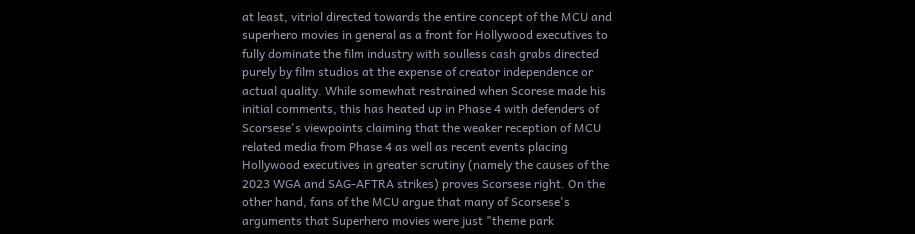at least, vitriol directed towards the entire concept of the MCU and superhero movies in general as a front for Hollywood executives to fully dominate the film industry with soulless cash grabs directed purely by film studios at the expense of creator independence or actual quality. While somewhat restrained when Scorese made his initial comments, this has heated up in Phase 4 with defenders of Scorsese's viewpoints claiming that the weaker reception of MCU related media from Phase 4 as well as recent events placing Hollywood executives in greater scrutiny (namely the causes of the 2023 WGA and SAG-AFTRA strikes) proves Scorsese right. On the other hand, fans of the MCU argue that many of Scorsese's arguments that Superhero movies were just "theme park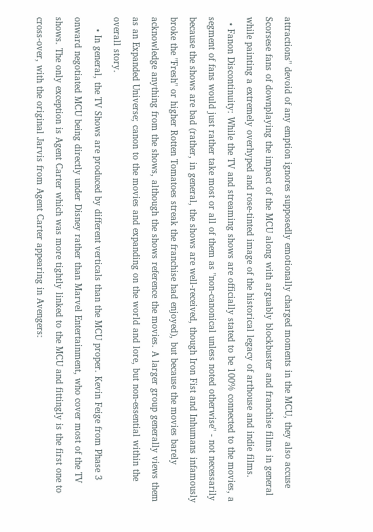attractions" devoid of any emption ignores supposedly emotionally charged moments in the MCU, they also accuse Scorsese fans of downplaying the impact of the MCU along with arguably blockbuster and franchise films in general while painting a extremely overhyped and rose-tinted image of the historical legacy of arthouse and indie films.
  • Fanon Discontinuity: While the TV and streaming shows are officially stated to be 100% connected to the movies, a segment of fans would just rather take most or all of them as "non-canonical unless noted otherwise" - not necessarily because the shows are bad (rather, in general, the shows are well-received, though Iron Fist and Inhumans infamously broke the "Fresh" or higher Rotten Tomatoes streak the franchise had enjoyed), but because the movies barely acknowledge anything from the shows, although the shows reference the movies. A larger group generally views them as an Expanded Universe; canon to the movies and expanding on the world and lore, but non-essential within the overall story.
    • In general, the TV Shows are produced by different verticals than the MCU proper. Kevin Feige from Phase 3 onward negotiated MCU being directly under Disney rather than Marvel Entertainment, who cover most of the TV shows. The only exception is Agent Carter which was more tightly linked to the MCU and fittingly is the first one to cross-over, with the original Jarvis from Agent Carter appearing in Avengers: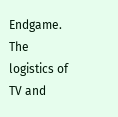Endgame. The logistics of TV and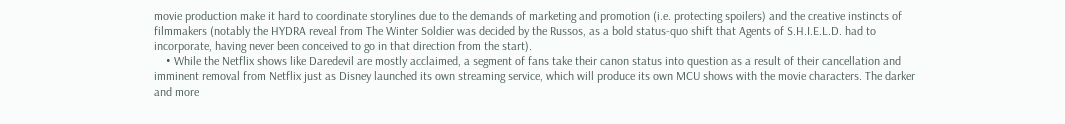movie production make it hard to coordinate storylines due to the demands of marketing and promotion (i.e. protecting spoilers) and the creative instincts of filmmakers (notably the HYDRA reveal from The Winter Soldier was decided by the Russos, as a bold status-quo shift that Agents of S.H.I.E.L.D. had to incorporate, having never been conceived to go in that direction from the start).
    • While the Netflix shows like Daredevil are mostly acclaimed, a segment of fans take their canon status into question as a result of their cancellation and imminent removal from Netflix just as Disney launched its own streaming service, which will produce its own MCU shows with the movie characters. The darker and more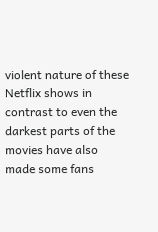violent nature of these Netflix shows in contrast to even the darkest parts of the movies have also made some fans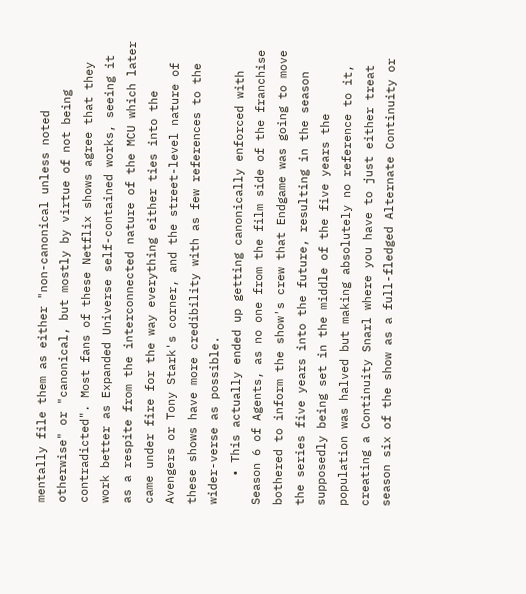mentally file them as either "non-canonical unless noted otherwise" or "canonical, but mostly by virtue of not being contradicted". Most fans of these Netflix shows agree that they work better as Expanded Universe self-contained works, seeing it as a respite from the interconnected nature of the MCU which later came under fire for the way everything either ties into the Avengers or Tony Stark's corner, and the street-level nature of these shows have more credibility with as few references to the wider-verse as possible.
    • This actually ended up getting canonically enforced with Season 6 of Agents, as no one from the film side of the franchise bothered to inform the show's crew that Endgame was going to move the series five years into the future, resulting in the season supposedly being set in the middle of the five years the population was halved but making absolutely no reference to it, creating a Continuity Snarl where you have to just either treat season six of the show as a full-fledged Alternate Continuity or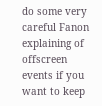do some very careful Fanon explaining of offscreen events if you want to keep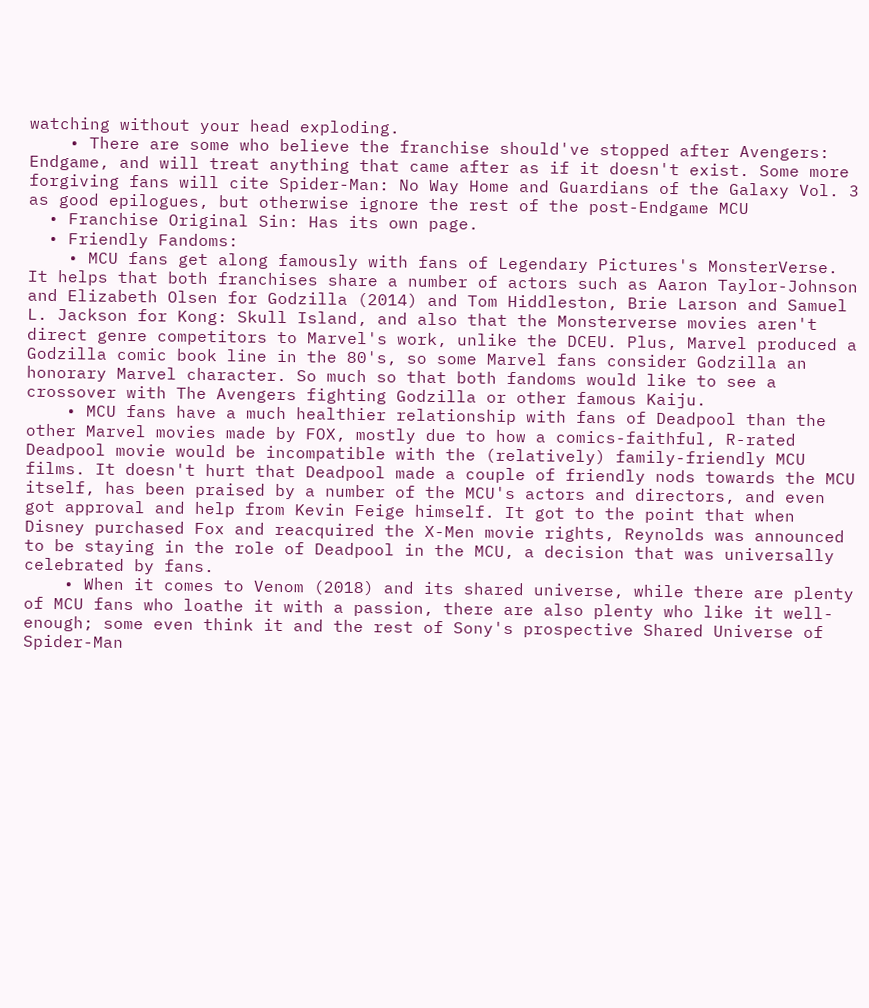watching without your head exploding.
    • There are some who believe the franchise should've stopped after Avengers: Endgame, and will treat anything that came after as if it doesn't exist. Some more forgiving fans will cite Spider-Man: No Way Home and Guardians of the Galaxy Vol. 3 as good epilogues, but otherwise ignore the rest of the post-Endgame MCU
  • Franchise Original Sin: Has its own page.
  • Friendly Fandoms:
    • MCU fans get along famously with fans of Legendary Pictures's MonsterVerse. It helps that both franchises share a number of actors such as Aaron Taylor-Johnson and Elizabeth Olsen for Godzilla (2014) and Tom Hiddleston, Brie Larson and Samuel L. Jackson for Kong: Skull Island, and also that the Monsterverse movies aren't direct genre competitors to Marvel's work, unlike the DCEU. Plus, Marvel produced a Godzilla comic book line in the 80's, so some Marvel fans consider Godzilla an honorary Marvel character. So much so that both fandoms would like to see a crossover with The Avengers fighting Godzilla or other famous Kaiju.
    • MCU fans have a much healthier relationship with fans of Deadpool than the other Marvel movies made by FOX, mostly due to how a comics-faithful, R-rated Deadpool movie would be incompatible with the (relatively) family-friendly MCU films. It doesn't hurt that Deadpool made a couple of friendly nods towards the MCU itself, has been praised by a number of the MCU's actors and directors, and even got approval and help from Kevin Feige himself. It got to the point that when Disney purchased Fox and reacquired the X-Men movie rights, Reynolds was announced to be staying in the role of Deadpool in the MCU, a decision that was universally celebrated by fans.
    • When it comes to Venom (2018) and its shared universe, while there are plenty of MCU fans who loathe it with a passion, there are also plenty who like it well-enough; some even think it and the rest of Sony's prospective Shared Universe of Spider-Man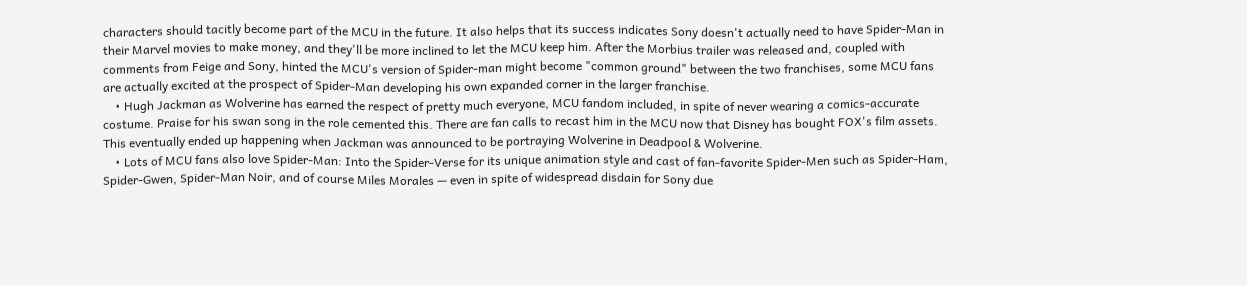characters should tacitly become part of the MCU in the future. It also helps that its success indicates Sony doesn't actually need to have Spider-Man in their Marvel movies to make money, and they'll be more inclined to let the MCU keep him. After the Morbius trailer was released and, coupled with comments from Feige and Sony, hinted the MCU's version of Spider-man might become "common ground" between the two franchises, some MCU fans are actually excited at the prospect of Spider-Man developing his own expanded corner in the larger franchise.
    • Hugh Jackman as Wolverine has earned the respect of pretty much everyone, MCU fandom included, in spite of never wearing a comics-accurate costume. Praise for his swan song in the role cemented this. There are fan calls to recast him in the MCU now that Disney has bought FOX's film assets. This eventually ended up happening when Jackman was announced to be portraying Wolverine in Deadpool & Wolverine.
    • Lots of MCU fans also love Spider-Man: Into the Spider-Verse for its unique animation style and cast of fan-favorite Spider-Men such as Spider-Ham, Spider-Gwen, Spider-Man Noir, and of course Miles Morales — even in spite of widespread disdain for Sony due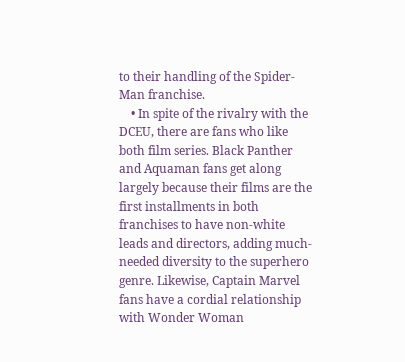to their handling of the Spider-Man franchise.
    • In spite of the rivalry with the DCEU, there are fans who like both film series. Black Panther and Aquaman fans get along largely because their films are the first installments in both franchises to have non-white leads and directors, adding much-needed diversity to the superhero genre. Likewise, Captain Marvel fans have a cordial relationship with Wonder Woman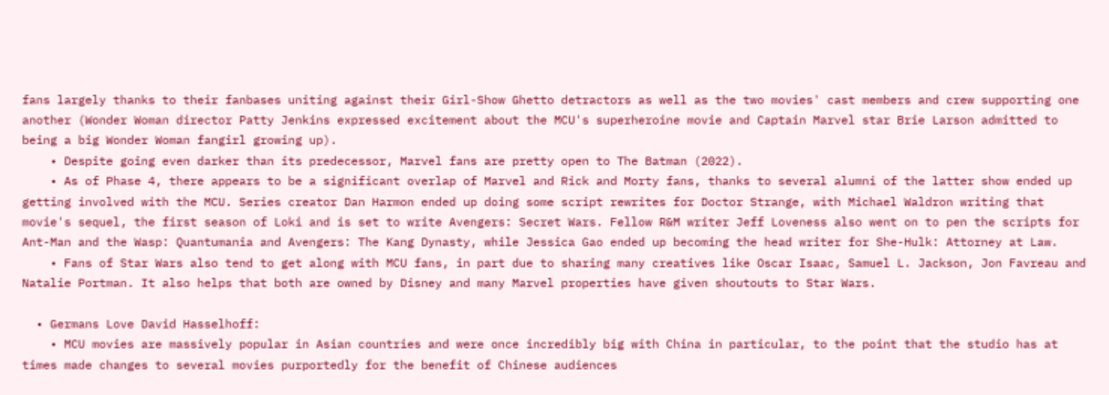fans largely thanks to their fanbases uniting against their Girl-Show Ghetto detractors as well as the two movies' cast members and crew supporting one another (Wonder Woman director Patty Jenkins expressed excitement about the MCU's superheroine movie and Captain Marvel star Brie Larson admitted to being a big Wonder Woman fangirl growing up).
    • Despite going even darker than its predecessor, Marvel fans are pretty open to The Batman (2022).
    • As of Phase 4, there appears to be a significant overlap of Marvel and Rick and Morty fans, thanks to several alumni of the latter show ended up getting involved with the MCU. Series creator Dan Harmon ended up doing some script rewrites for Doctor Strange, with Michael Waldron writing that movie's sequel, the first season of Loki and is set to write Avengers: Secret Wars. Fellow R&M writer Jeff Loveness also went on to pen the scripts for Ant-Man and the Wasp: Quantumania and Avengers: The Kang Dynasty, while Jessica Gao ended up becoming the head writer for She-Hulk: Attorney at Law.
    • Fans of Star Wars also tend to get along with MCU fans, in part due to sharing many creatives like Oscar Isaac, Samuel L. Jackson, Jon Favreau and Natalie Portman. It also helps that both are owned by Disney and many Marvel properties have given shoutouts to Star Wars.

  • Germans Love David Hasselhoff:
    • MCU movies are massively popular in Asian countries and were once incredibly big with China in particular, to the point that the studio has at times made changes to several movies purportedly for the benefit of Chinese audiences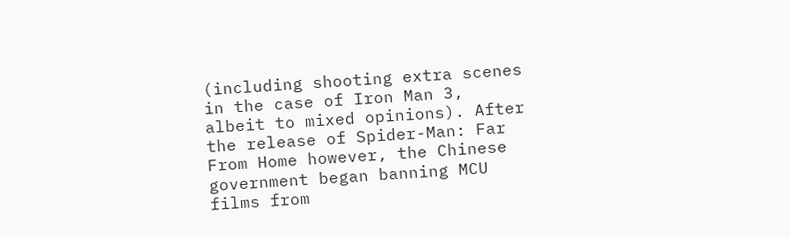(including shooting extra scenes in the case of Iron Man 3, albeit to mixed opinions). After the release of Spider-Man: Far From Home however, the Chinese government began banning MCU films from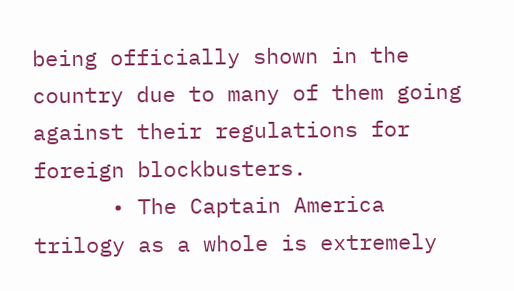being officially shown in the country due to many of them going against their regulations for foreign blockbusters.
      • The Captain America trilogy as a whole is extremely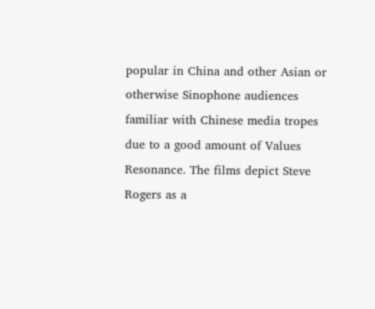popular in China and other Asian or otherwise Sinophone audiences familiar with Chinese media tropes due to a good amount of Values Resonance. The films depict Steve Rogers as a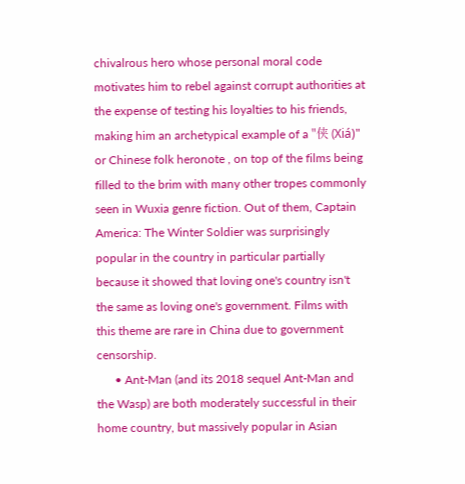chivalrous hero whose personal moral code motivates him to rebel against corrupt authorities at the expense of testing his loyalties to his friends, making him an archetypical example of a "侠 (Xiá)" or Chinese folk heronote , on top of the films being filled to the brim with many other tropes commonly seen in Wuxia genre fiction. Out of them, Captain America: The Winter Soldier was surprisingly popular in the country in particular partially because it showed that loving one's country isn't the same as loving one's government. Films with this theme are rare in China due to government censorship.
      • Ant-Man (and its 2018 sequel Ant-Man and the Wasp) are both moderately successful in their home country, but massively popular in Asian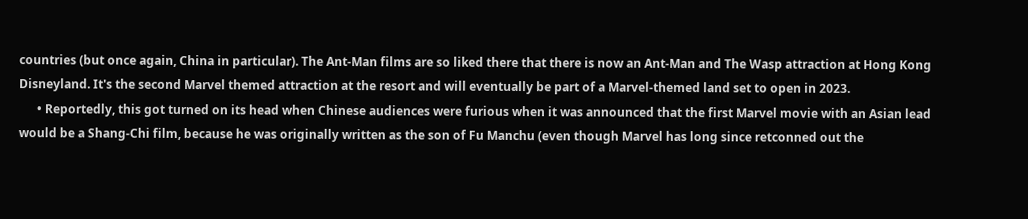countries (but once again, China in particular). The Ant-Man films are so liked there that there is now an Ant-Man and The Wasp attraction at Hong Kong Disneyland. It's the second Marvel themed attraction at the resort and will eventually be part of a Marvel-themed land set to open in 2023.
      • Reportedly, this got turned on its head when Chinese audiences were furious when it was announced that the first Marvel movie with an Asian lead would be a Shang-Chi film, because he was originally written as the son of Fu Manchu (even though Marvel has long since retconned out the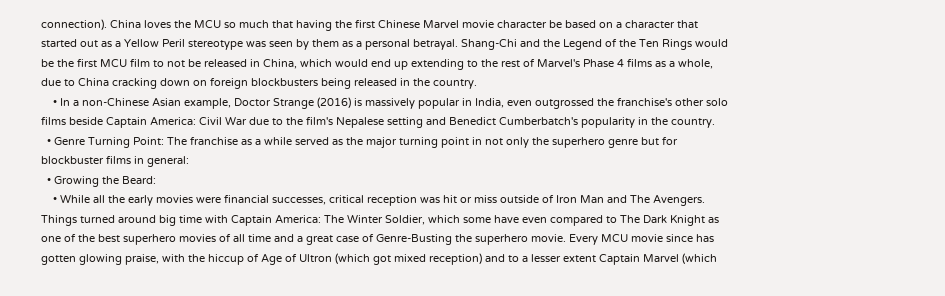connection). China loves the MCU so much that having the first Chinese Marvel movie character be based on a character that started out as a Yellow Peril stereotype was seen by them as a personal betrayal. Shang-Chi and the Legend of the Ten Rings would be the first MCU film to not be released in China, which would end up extending to the rest of Marvel's Phase 4 films as a whole, due to China cracking down on foreign blockbusters being released in the country.
    • In a non-Chinese Asian example, Doctor Strange (2016) is massively popular in India, even outgrossed the franchise's other solo films beside Captain America: Civil War due to the film's Nepalese setting and Benedict Cumberbatch's popularity in the country.
  • Genre Turning Point: The franchise as a while served as the major turning point in not only the superhero genre but for blockbuster films in general:
  • Growing the Beard:
    • While all the early movies were financial successes, critical reception was hit or miss outside of Iron Man and The Avengers. Things turned around big time with Captain America: The Winter Soldier, which some have even compared to The Dark Knight as one of the best superhero movies of all time and a great case of Genre-Busting the superhero movie. Every MCU movie since has gotten glowing praise, with the hiccup of Age of Ultron (which got mixed reception) and to a lesser extent Captain Marvel (which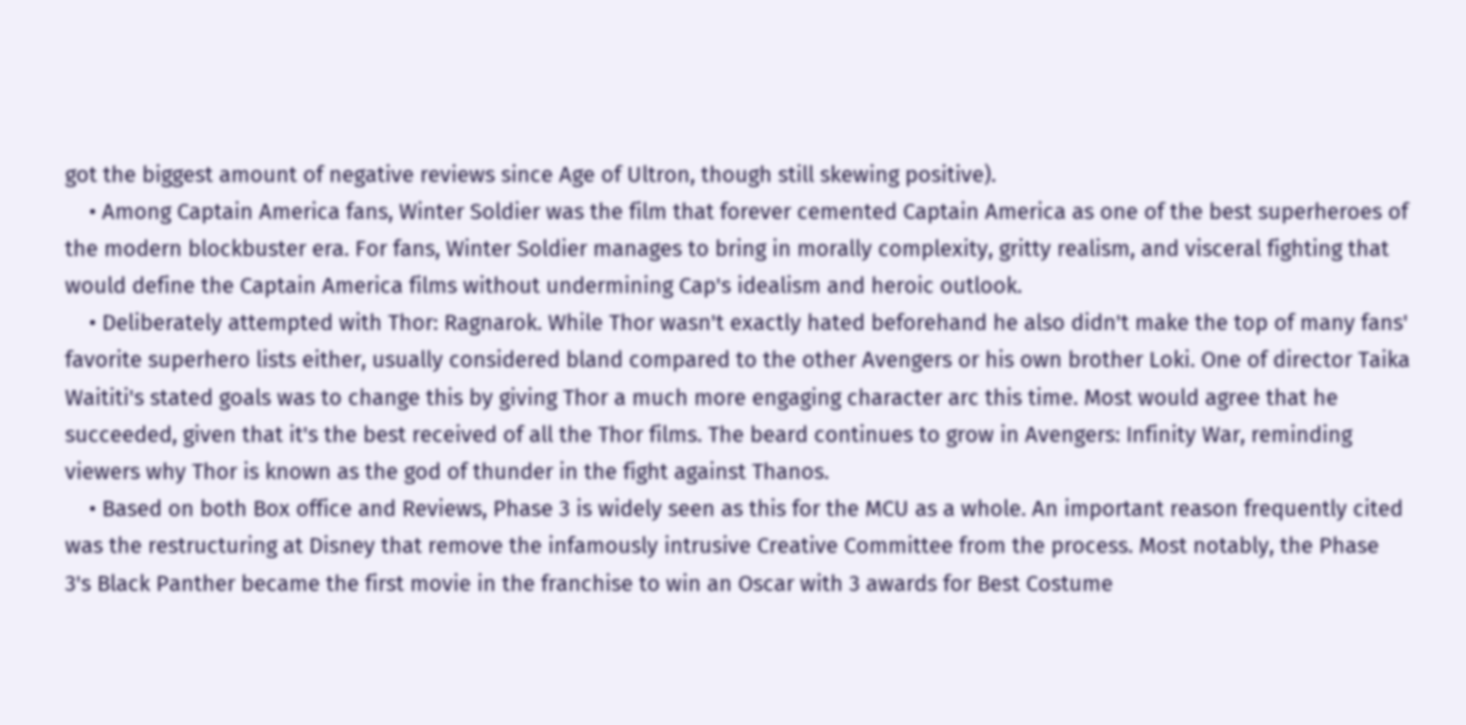got the biggest amount of negative reviews since Age of Ultron, though still skewing positive).
    • Among Captain America fans, Winter Soldier was the film that forever cemented Captain America as one of the best superheroes of the modern blockbuster era. For fans, Winter Soldier manages to bring in morally complexity, gritty realism, and visceral fighting that would define the Captain America films without undermining Cap's idealism and heroic outlook.
    • Deliberately attempted with Thor: Ragnarok. While Thor wasn't exactly hated beforehand he also didn't make the top of many fans' favorite superhero lists either, usually considered bland compared to the other Avengers or his own brother Loki. One of director Taika Waititi's stated goals was to change this by giving Thor a much more engaging character arc this time. Most would agree that he succeeded, given that it's the best received of all the Thor films. The beard continues to grow in Avengers: Infinity War, reminding viewers why Thor is known as the god of thunder in the fight against Thanos.
    • Based on both Box office and Reviews, Phase 3 is widely seen as this for the MCU as a whole. An important reason frequently cited was the restructuring at Disney that remove the infamously intrusive Creative Committee from the process. Most notably, the Phase 3's Black Panther became the first movie in the franchise to win an Oscar with 3 awards for Best Costume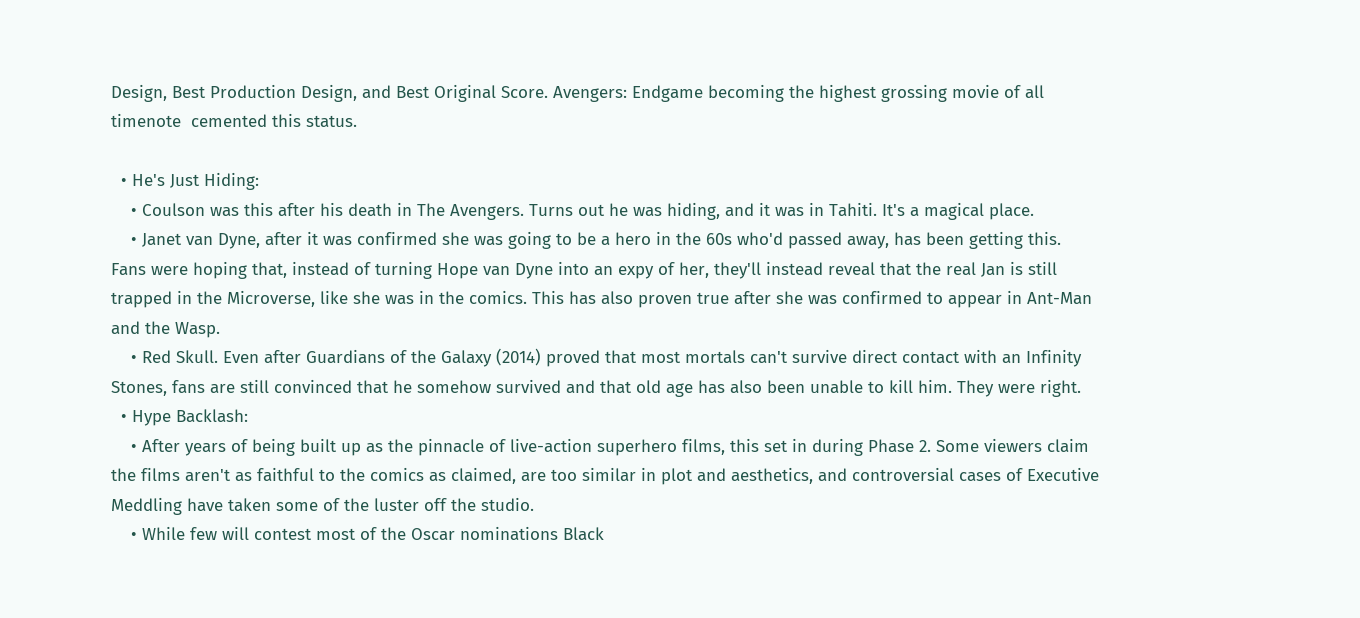Design, Best Production Design, and Best Original Score. Avengers: Endgame becoming the highest grossing movie of all timenote  cemented this status.

  • He's Just Hiding:
    • Coulson was this after his death in The Avengers. Turns out he was hiding, and it was in Tahiti. It's a magical place.
    • Janet van Dyne, after it was confirmed she was going to be a hero in the 60s who'd passed away, has been getting this. Fans were hoping that, instead of turning Hope van Dyne into an expy of her, they'll instead reveal that the real Jan is still trapped in the Microverse, like she was in the comics. This has also proven true after she was confirmed to appear in Ant-Man and the Wasp.
    • Red Skull. Even after Guardians of the Galaxy (2014) proved that most mortals can't survive direct contact with an Infinity Stones, fans are still convinced that he somehow survived and that old age has also been unable to kill him. They were right.
  • Hype Backlash:
    • After years of being built up as the pinnacle of live-action superhero films, this set in during Phase 2. Some viewers claim the films aren't as faithful to the comics as claimed, are too similar in plot and aesthetics, and controversial cases of Executive Meddling have taken some of the luster off the studio.
    • While few will contest most of the Oscar nominations Black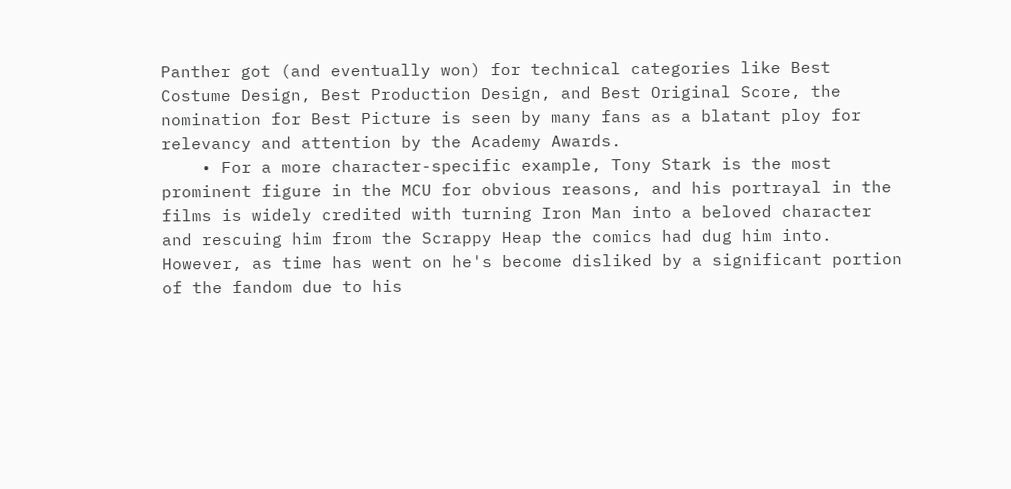Panther got (and eventually won) for technical categories like Best Costume Design, Best Production Design, and Best Original Score, the nomination for Best Picture is seen by many fans as a blatant ploy for relevancy and attention by the Academy Awards.
    • For a more character-specific example, Tony Stark is the most prominent figure in the MCU for obvious reasons, and his portrayal in the films is widely credited with turning Iron Man into a beloved character and rescuing him from the Scrappy Heap the comics had dug him into. However, as time has went on he's become disliked by a significant portion of the fandom due to his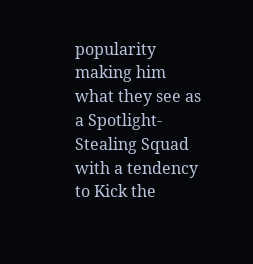popularity making him what they see as a Spotlight-Stealing Squad with a tendency to Kick the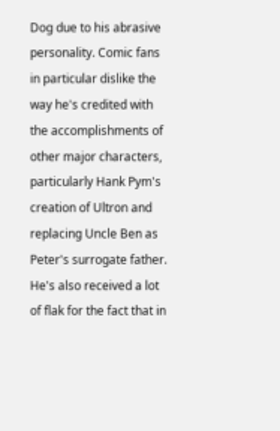Dog due to his abrasive personality. Comic fans in particular dislike the way he's credited with the accomplishments of other major characters, particularly Hank Pym's creation of Ultron and replacing Uncle Ben as Peter's surrogate father. He's also received a lot of flak for the fact that in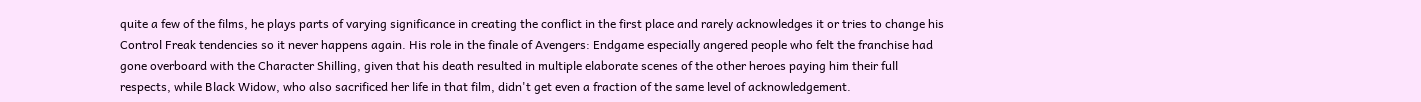quite a few of the films, he plays parts of varying significance in creating the conflict in the first place and rarely acknowledges it or tries to change his Control Freak tendencies so it never happens again. His role in the finale of Avengers: Endgame especially angered people who felt the franchise had gone overboard with the Character Shilling, given that his death resulted in multiple elaborate scenes of the other heroes paying him their full respects, while Black Widow, who also sacrificed her life in that film, didn't get even a fraction of the same level of acknowledgement.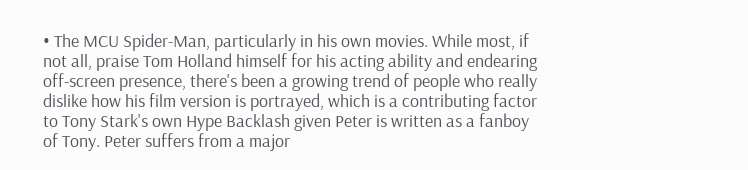• The MCU Spider-Man, particularly in his own movies. While most, if not all, praise Tom Holland himself for his acting ability and endearing off-screen presence, there's been a growing trend of people who really dislike how his film version is portrayed, which is a contributing factor to Tony Stark's own Hype Backlash given Peter is written as a fanboy of Tony. Peter suffers from a major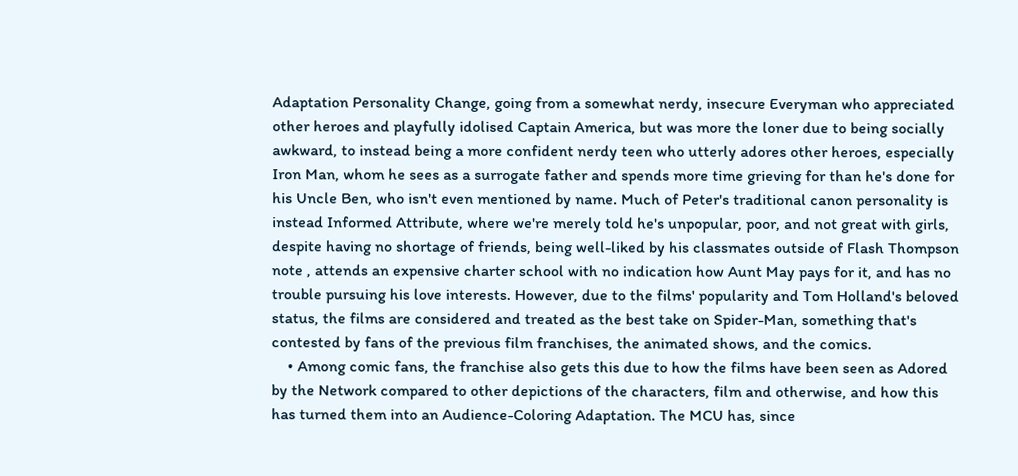Adaptation Personality Change, going from a somewhat nerdy, insecure Everyman who appreciated other heroes and playfully idolised Captain America, but was more the loner due to being socially awkward, to instead being a more confident nerdy teen who utterly adores other heroes, especially Iron Man, whom he sees as a surrogate father and spends more time grieving for than he's done for his Uncle Ben, who isn't even mentioned by name. Much of Peter's traditional canon personality is instead Informed Attribute, where we're merely told he's unpopular, poor, and not great with girls, despite having no shortage of friends, being well-liked by his classmates outside of Flash Thompson note , attends an expensive charter school with no indication how Aunt May pays for it, and has no trouble pursuing his love interests. However, due to the films' popularity and Tom Holland's beloved status, the films are considered and treated as the best take on Spider-Man, something that's contested by fans of the previous film franchises, the animated shows, and the comics.
    • Among comic fans, the franchise also gets this due to how the films have been seen as Adored by the Network compared to other depictions of the characters, film and otherwise, and how this has turned them into an Audience-Coloring Adaptation. The MCU has, since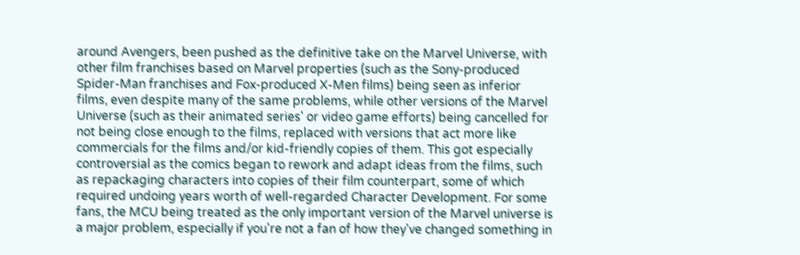around Avengers, been pushed as the definitive take on the Marvel Universe, with other film franchises based on Marvel properties (such as the Sony-produced Spider-Man franchises and Fox-produced X-Men films) being seen as inferior films, even despite many of the same problems, while other versions of the Marvel Universe (such as their animated series' or video game efforts) being cancelled for not being close enough to the films, replaced with versions that act more like commercials for the films and/or kid-friendly copies of them. This got especially controversial as the comics began to rework and adapt ideas from the films, such as repackaging characters into copies of their film counterpart, some of which required undoing years worth of well-regarded Character Development. For some fans, the MCU being treated as the only important version of the Marvel universe is a major problem, especially if you're not a fan of how they've changed something in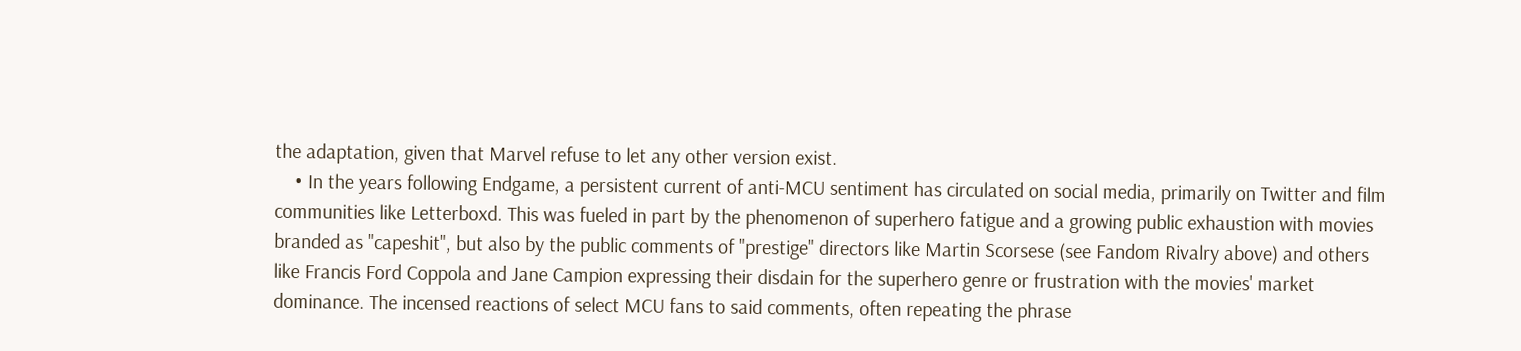the adaptation, given that Marvel refuse to let any other version exist.
    • In the years following Endgame, a persistent current of anti-MCU sentiment has circulated on social media, primarily on Twitter and film communities like Letterboxd. This was fueled in part by the phenomenon of superhero fatigue and a growing public exhaustion with movies branded as "capeshit", but also by the public comments of "prestige" directors like Martin Scorsese (see Fandom Rivalry above) and others like Francis Ford Coppola and Jane Campion expressing their disdain for the superhero genre or frustration with the movies' market dominance. The incensed reactions of select MCU fans to said comments, often repeating the phrase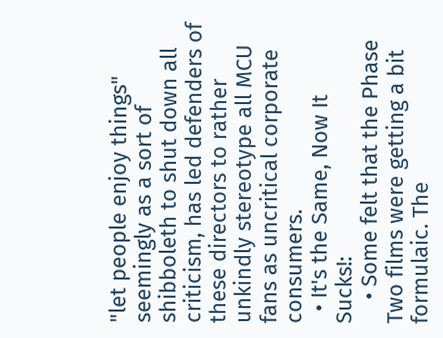"let people enjoy things" seemingly as a sort of shibboleth to shut down all criticism, has led defenders of these directors to rather unkindly stereotype all MCU fans as uncritical corporate consumers.
  • It's the Same, Now It Sucks!:
    • Some felt that the Phase Two films were getting a bit formulaic. The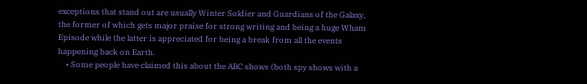exceptions that stand out are usually Winter Soldier and Guardians of the Galaxy, the former of which gets major praise for strong writing and being a huge Wham Episode while the latter is appreciated for being a break from all the events happening back on Earth.
    • Some people have claimed this about the ABC shows (both spy shows with a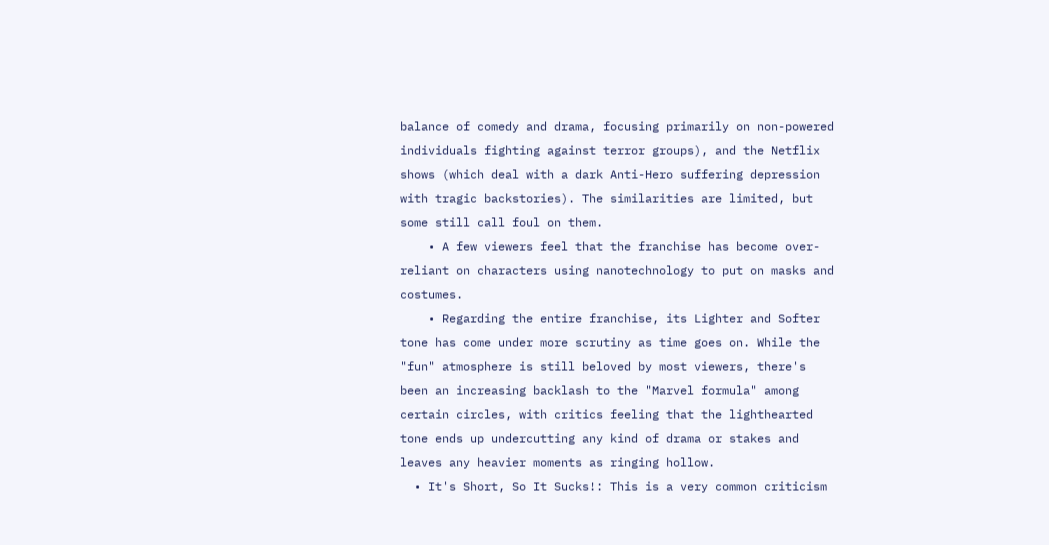balance of comedy and drama, focusing primarily on non-powered individuals fighting against terror groups), and the Netflix shows (which deal with a dark Anti-Hero suffering depression with tragic backstories). The similarities are limited, but some still call foul on them.
    • A few viewers feel that the franchise has become over-reliant on characters using nanotechnology to put on masks and costumes.
    • Regarding the entire franchise, its Lighter and Softer tone has come under more scrutiny as time goes on. While the "fun" atmosphere is still beloved by most viewers, there's been an increasing backlash to the "Marvel formula" among certain circles, with critics feeling that the lighthearted tone ends up undercutting any kind of drama or stakes and leaves any heavier moments as ringing hollow.
  • It's Short, So It Sucks!: This is a very common criticism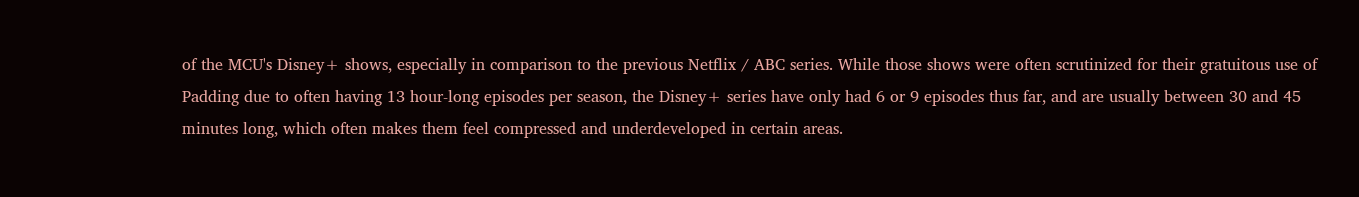of the MCU's Disney+ shows, especially in comparison to the previous Netflix / ABC series. While those shows were often scrutinized for their gratuitous use of Padding due to often having 13 hour-long episodes per season, the Disney+ series have only had 6 or 9 episodes thus far, and are usually between 30 and 45 minutes long, which often makes them feel compressed and underdeveloped in certain areas.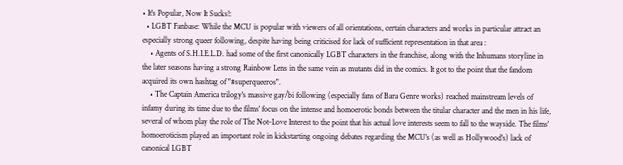• It's Popular, Now It Sucks!:
  • LGBT Fanbase: While the MCU is popular with viewers of all orientations, certain characters and works in particular attract an especially strong queer following, despite having being criticised for lack of sufficient representation in that area :
    • Agents of S.H.I.E.L.D. had some of the first canonically LGBT characters in the franchise, along with the Inhumans storyline in the later seasons having a strong Rainbow Lens in the same vein as mutants did in the comics. It got to the point that the fandom acquired its own hashtag of "#superqueeros".
    • The Captain America trilogy's massive gay/bi following (especially fans of Bara Genre works) reached mainstream levels of infamy during its time due to the films' focus on the intense and homoerotic bonds between the titular character and the men in his life, several of whom play the role of The Not-Love Interest to the point that his actual love interests seem to fall to the wayside. The films' homoeroticism played an important role in kickstarting ongoing debates regarding the MCU's (as well as Hollywood's) lack of canonical LGBT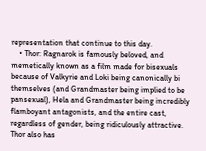representation that continue to this day.
    • Thor: Ragnarok is famously beloved, and memetically known as a film made for bisexuals because of Valkyrie and Loki being canonically bi themselves (and Grandmaster being implied to be pansexual), Hela and Grandmaster being incredibly flamboyant antagonists, and the entire cast, regardless of gender, being ridiculously attractive. Thor also has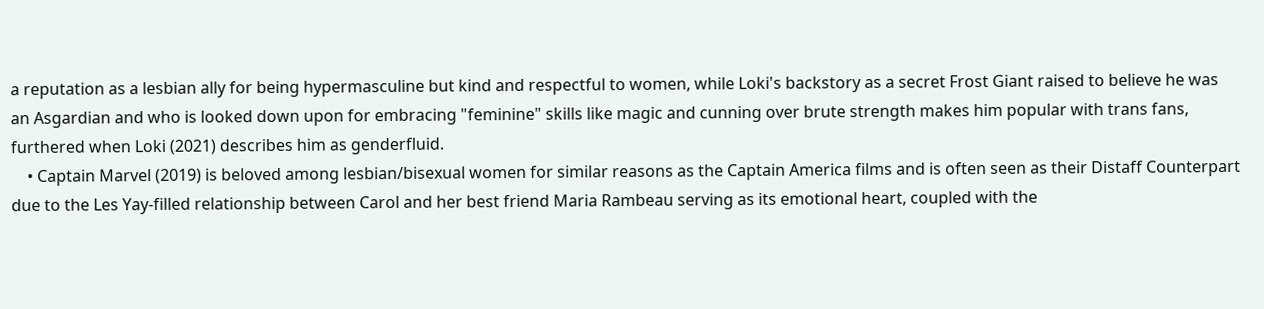a reputation as a lesbian ally for being hypermasculine but kind and respectful to women, while Loki's backstory as a secret Frost Giant raised to believe he was an Asgardian and who is looked down upon for embracing "feminine" skills like magic and cunning over brute strength makes him popular with trans fans, furthered when Loki (2021) describes him as genderfluid.
    • Captain Marvel (2019) is beloved among lesbian/bisexual women for similar reasons as the Captain America films and is often seen as their Distaff Counterpart due to the Les Yay-filled relationship between Carol and her best friend Maria Rambeau serving as its emotional heart, coupled with the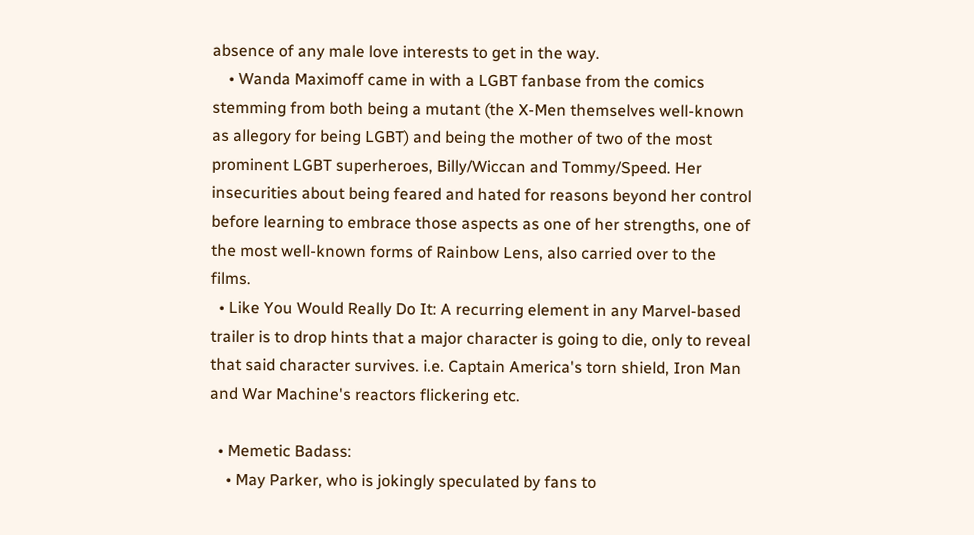absence of any male love interests to get in the way.
    • Wanda Maximoff came in with a LGBT fanbase from the comics stemming from both being a mutant (the X-Men themselves well-known as allegory for being LGBT) and being the mother of two of the most prominent LGBT superheroes, Billy/Wiccan and Tommy/Speed. Her insecurities about being feared and hated for reasons beyond her control before learning to embrace those aspects as one of her strengths, one of the most well-known forms of Rainbow Lens, also carried over to the films.
  • Like You Would Really Do It: A recurring element in any Marvel-based trailer is to drop hints that a major character is going to die, only to reveal that said character survives. i.e. Captain America's torn shield, Iron Man and War Machine's reactors flickering etc.

  • Memetic Badass:
    • May Parker, who is jokingly speculated by fans to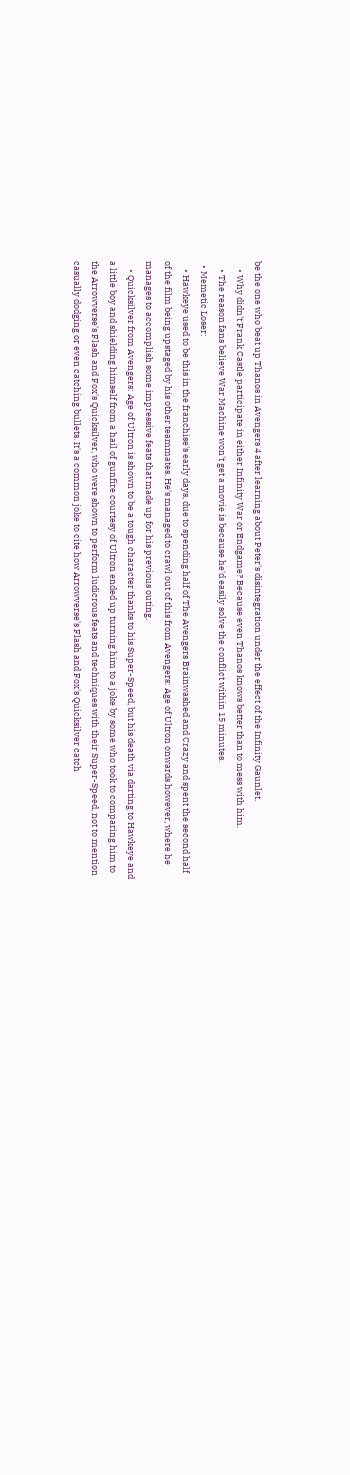be the one who beat up Thanos in Avengers 4 after learning about Peter's disintegration under the effect of the Infinity Gaunlet.
    • Why didn't Frank Castle participate in either Infinity War or Endgame? Because even Thanos knows better than to mess with him.
    • The reason fans believe War Machine won't get a movie is because he'd easily solve the conflict within 15 minutes.
  • Memetic Loser:
    • Hawkeye used to be this in the franchise's early days, due to spending half of The Avengers Brainwashed and Crazy and spent the second half of the film being upstaged by his other teammates. He's managed to crawl out of this from Avengers: Age of Ultron onwards however, where he manages to accomplish some impressive feats that made up for his previous outing.
    • Quicksilver from Avengers: Age of Ultron is shown to be a tough character thanks to his Super-Speed, but his death via darting to Hawkeye and a little boy and shielding himself from a hail of gunfire courtesy of Ultron ended up turning him to a joke by some who took to comparing him to the Arrowverse's Flash and Fox's Quicksilver, who were shown to perform ludicrous feats and techniques with their Super-Speed, not to mention casually dodging or even catching bullets. It's a common joke to cite how Arrowverse's Flash and Fox's Quicksilver catch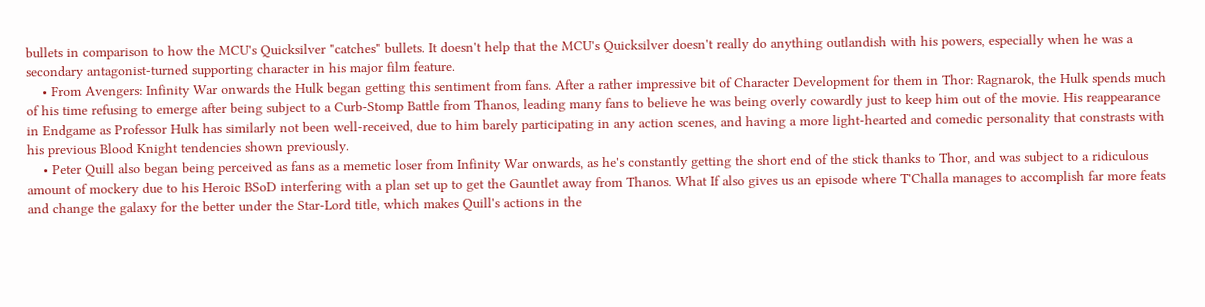bullets in comparison to how the MCU's Quicksilver "catches" bullets. It doesn't help that the MCU's Quicksilver doesn't really do anything outlandish with his powers, especially when he was a secondary antagonist-turned supporting character in his major film feature.
    • From Avengers: Infinity War onwards the Hulk began getting this sentiment from fans. After a rather impressive bit of Character Development for them in Thor: Ragnarok, the Hulk spends much of his time refusing to emerge after being subject to a Curb-Stomp Battle from Thanos, leading many fans to believe he was being overly cowardly just to keep him out of the movie. His reappearance in Endgame as Professor Hulk has similarly not been well-received, due to him barely participating in any action scenes, and having a more light-hearted and comedic personality that constrasts with his previous Blood Knight tendencies shown previously.
    • Peter Quill also began being perceived as fans as a memetic loser from Infinity War onwards, as he's constantly getting the short end of the stick thanks to Thor, and was subject to a ridiculous amount of mockery due to his Heroic BSoD interfering with a plan set up to get the Gauntlet away from Thanos. What If also gives us an episode where T'Challa manages to accomplish far more feats and change the galaxy for the better under the Star-Lord title, which makes Quill's actions in the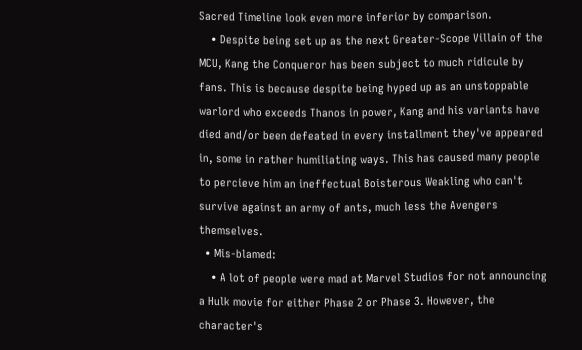Sacred Timeline look even more inferior by comparison.
    • Despite being set up as the next Greater-Scope Villain of the MCU, Kang the Conqueror has been subject to much ridicule by fans. This is because despite being hyped up as an unstoppable warlord who exceeds Thanos in power, Kang and his variants have died and/or been defeated in every installment they've appeared in, some in rather humiliating ways. This has caused many people to percieve him an ineffectual Boisterous Weakling who can't survive against an army of ants, much less the Avengers themselves.
  • Mis-blamed:
    • A lot of people were mad at Marvel Studios for not announcing a Hulk movie for either Phase 2 or Phase 3. However, the character's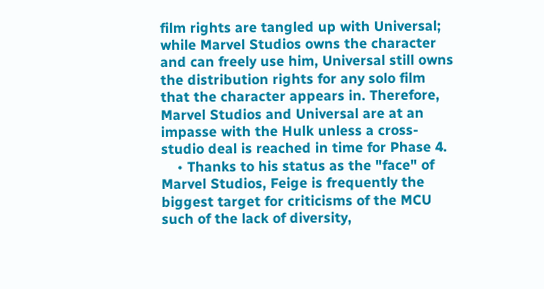film rights are tangled up with Universal; while Marvel Studios owns the character and can freely use him, Universal still owns the distribution rights for any solo film that the character appears in. Therefore, Marvel Studios and Universal are at an impasse with the Hulk unless a cross-studio deal is reached in time for Phase 4.
    • Thanks to his status as the "face" of Marvel Studios, Feige is frequently the biggest target for criticisms of the MCU such of the lack of diversity,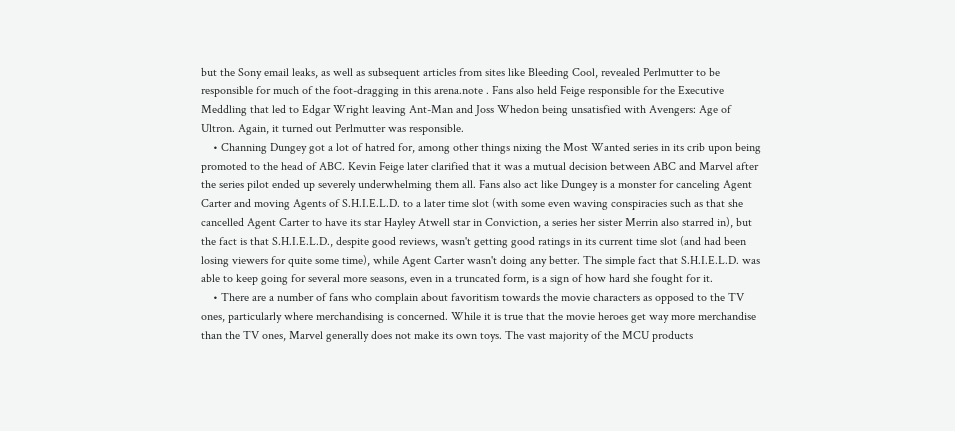but the Sony email leaks, as well as subsequent articles from sites like Bleeding Cool, revealed Perlmutter to be responsible for much of the foot-dragging in this arena.note . Fans also held Feige responsible for the Executive Meddling that led to Edgar Wright leaving Ant-Man and Joss Whedon being unsatisfied with Avengers: Age of Ultron. Again, it turned out Perlmutter was responsible.
    • Channing Dungey got a lot of hatred for, among other things nixing the Most Wanted series in its crib upon being promoted to the head of ABC. Kevin Feige later clarified that it was a mutual decision between ABC and Marvel after the series pilot ended up severely underwhelming them all. Fans also act like Dungey is a monster for canceling Agent Carter and moving Agents of S.H.I.E.L.D. to a later time slot (with some even waving conspiracies such as that she cancelled Agent Carter to have its star Hayley Atwell star in Conviction, a series her sister Merrin also starred in), but the fact is that S.H.I.E.L.D., despite good reviews, wasn't getting good ratings in its current time slot (and had been losing viewers for quite some time), while Agent Carter wasn't doing any better. The simple fact that S.H.I.E.L.D. was able to keep going for several more seasons, even in a truncated form, is a sign of how hard she fought for it.
    • There are a number of fans who complain about favoritism towards the movie characters as opposed to the TV ones, particularly where merchandising is concerned. While it is true that the movie heroes get way more merchandise than the TV ones, Marvel generally does not make its own toys. The vast majority of the MCU products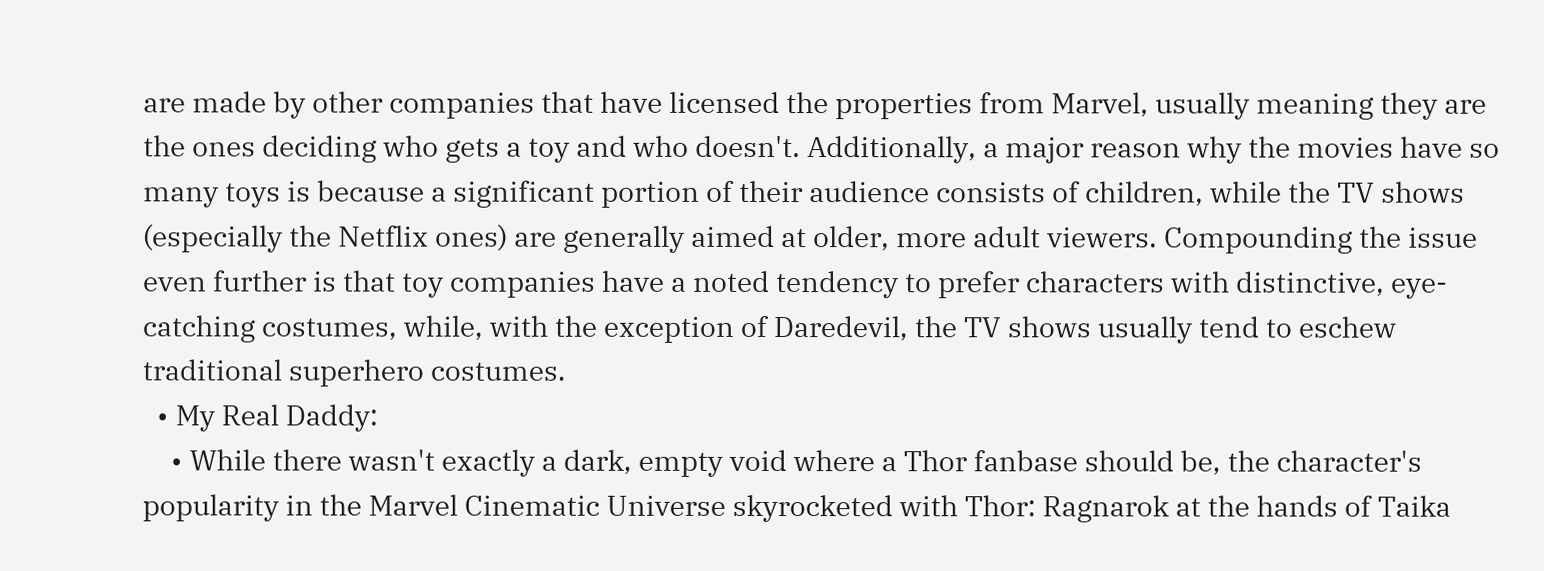are made by other companies that have licensed the properties from Marvel, usually meaning they are the ones deciding who gets a toy and who doesn't. Additionally, a major reason why the movies have so many toys is because a significant portion of their audience consists of children, while the TV shows (especially the Netflix ones) are generally aimed at older, more adult viewers. Compounding the issue even further is that toy companies have a noted tendency to prefer characters with distinctive, eye-catching costumes, while, with the exception of Daredevil, the TV shows usually tend to eschew traditional superhero costumes.
  • My Real Daddy:
    • While there wasn't exactly a dark, empty void where a Thor fanbase should be, the character's popularity in the Marvel Cinematic Universe skyrocketed with Thor: Ragnarok at the hands of Taika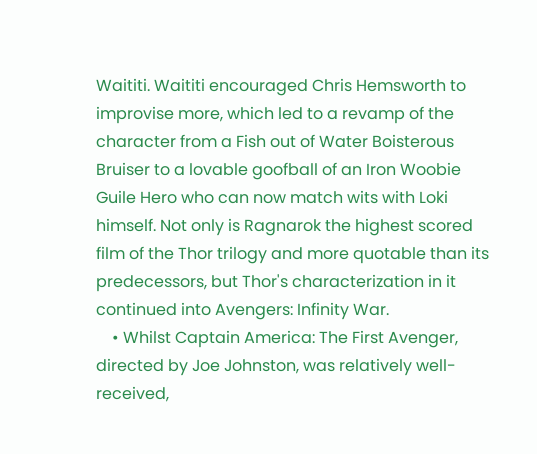Waititi. Waititi encouraged Chris Hemsworth to improvise more, which led to a revamp of the character from a Fish out of Water Boisterous Bruiser to a lovable goofball of an Iron Woobie Guile Hero who can now match wits with Loki himself. Not only is Ragnarok the highest scored film of the Thor trilogy and more quotable than its predecessors, but Thor's characterization in it continued into Avengers: Infinity War.
    • Whilst Captain America: The First Avenger, directed by Joe Johnston, was relatively well-received,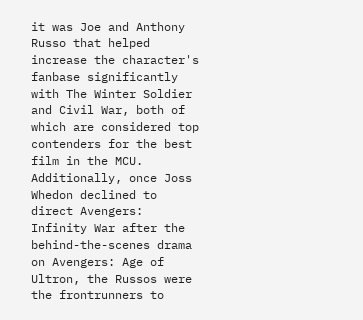it was Joe and Anthony Russo that helped increase the character's fanbase significantly with The Winter Soldier and Civil War, both of which are considered top contenders for the best film in the MCU. Additionally, once Joss Whedon declined to direct Avengers: Infinity War after the behind-the-scenes drama on Avengers: Age of Ultron, the Russos were the frontrunners to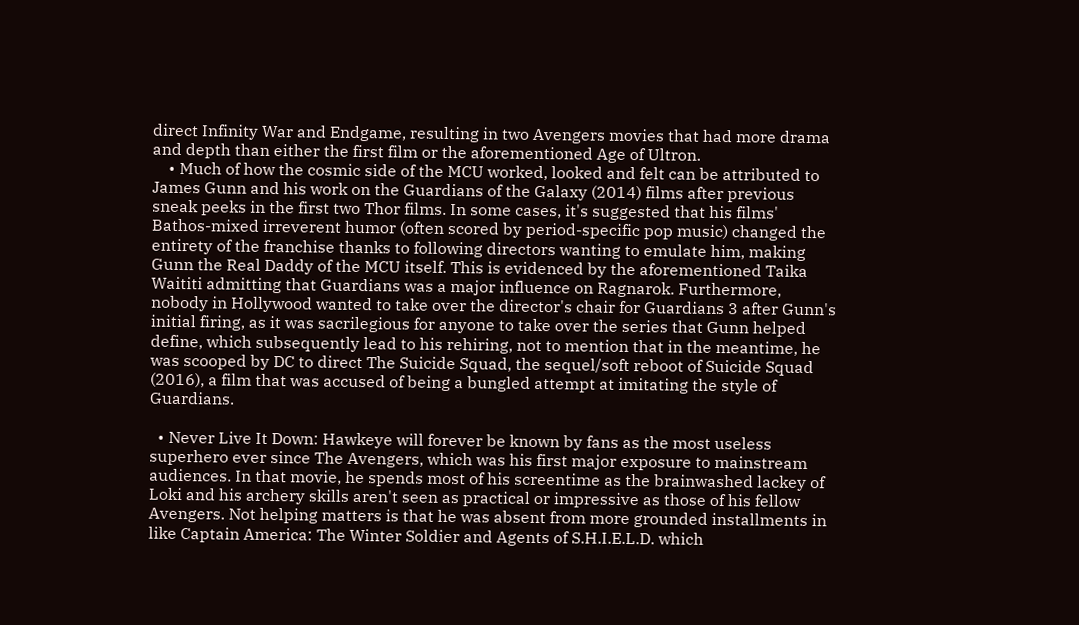direct Infinity War and Endgame, resulting in two Avengers movies that had more drama and depth than either the first film or the aforementioned Age of Ultron.
    • Much of how the cosmic side of the MCU worked, looked and felt can be attributed to James Gunn and his work on the Guardians of the Galaxy (2014) films after previous sneak peeks in the first two Thor films. In some cases, it's suggested that his films' Bathos-mixed irreverent humor (often scored by period-specific pop music) changed the entirety of the franchise thanks to following directors wanting to emulate him, making Gunn the Real Daddy of the MCU itself. This is evidenced by the aforementioned Taika Waititi admitting that Guardians was a major influence on Ragnarok. Furthermore, nobody in Hollywood wanted to take over the director's chair for Guardians 3 after Gunn's initial firing, as it was sacrilegious for anyone to take over the series that Gunn helped define, which subsequently lead to his rehiring, not to mention that in the meantime, he was scooped by DC to direct The Suicide Squad, the sequel/soft reboot of Suicide Squad (2016), a film that was accused of being a bungled attempt at imitating the style of Guardians.

  • Never Live It Down: Hawkeye will forever be known by fans as the most useless superhero ever since The Avengers, which was his first major exposure to mainstream audiences. In that movie, he spends most of his screentime as the brainwashed lackey of Loki and his archery skills aren't seen as practical or impressive as those of his fellow Avengers. Not helping matters is that he was absent from more grounded installments in like Captain America: The Winter Soldier and Agents of S.H.I.E.L.D. which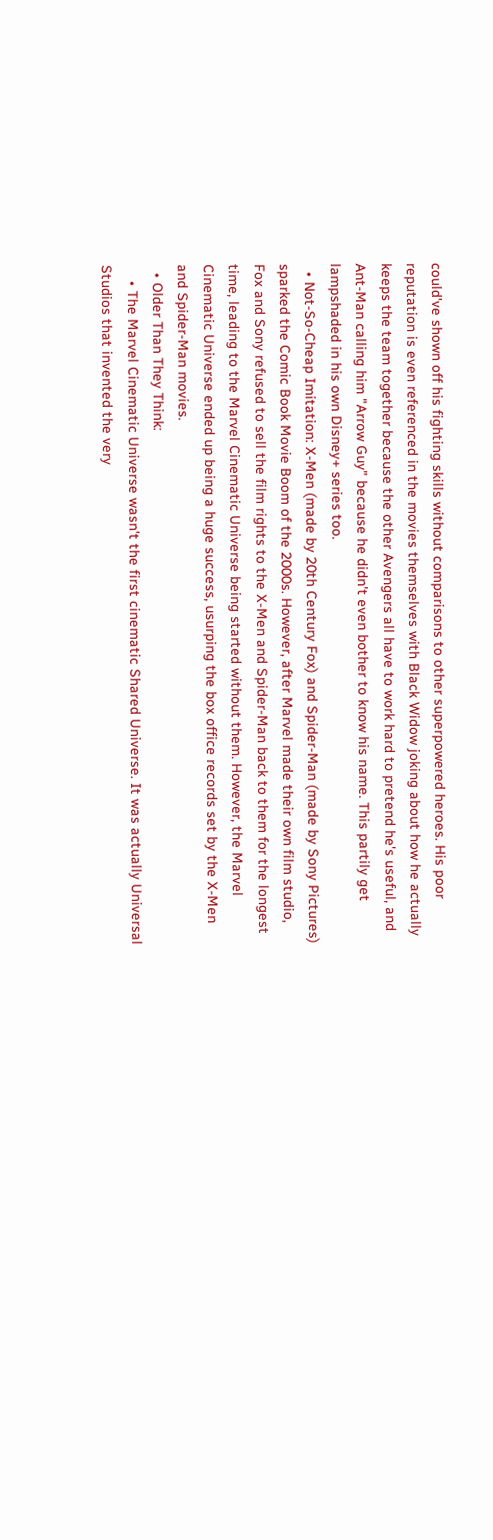could've shown off his fighting skills without comparisons to other superpowered heroes. His poor reputation is even referenced in the movies themselves with Black Widow joking about how he actually keeps the team together because the other Avengers all have to work hard to pretend he's useful, and Ant-Man calling him "Arrow Guy" because he didn't even bother to know his name. This partily get lampshaded in his own Disney+ series too.
  • Not-So-Cheap Imitation: X-Men (made by 20th Century Fox) and Spider-Man (made by Sony Pictures) sparked the Comic Book Movie Boom of the 2000s. However, after Marvel made their own film studio, Fox and Sony refused to sell the film rights to the X-Men and Spider-Man back to them for the longest time, leading to the Marvel Cinematic Universe being started without them. However, the Marvel Cinematic Universe ended up being a huge success, usurping the box office records set by the X-Men and Spider-Man movies.
  • Older Than They Think:
    • The Marvel Cinematic Universe wasn't the first cinematic Shared Universe. It was actually Universal Studios that invented the very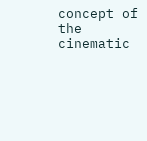concept of the cinematic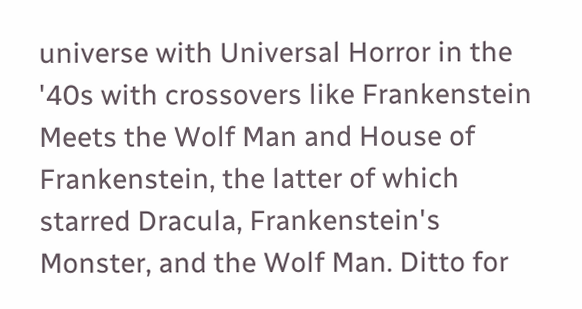universe with Universal Horror in the '40s with crossovers like Frankenstein Meets the Wolf Man and House of Frankenstein, the latter of which starred Dracula, Frankenstein's Monster, and the Wolf Man. Ditto for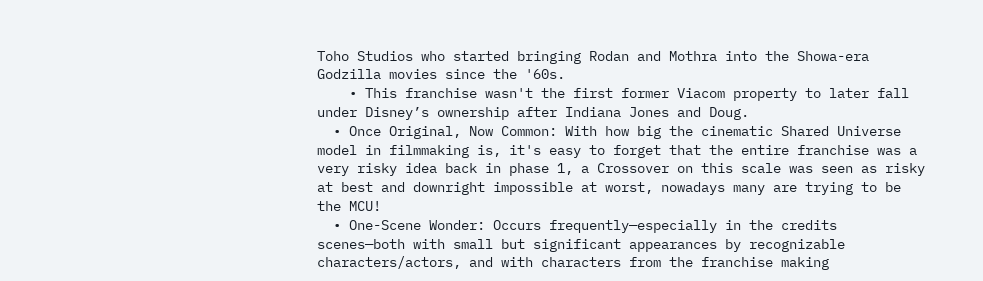Toho Studios who started bringing Rodan and Mothra into the Showa-era Godzilla movies since the '60s.
    • This franchise wasn't the first former Viacom property to later fall under Disney’s ownership after Indiana Jones and Doug.
  • Once Original, Now Common: With how big the cinematic Shared Universe model in filmmaking is, it's easy to forget that the entire franchise was a very risky idea back in phase 1, a Crossover on this scale was seen as risky at best and downright impossible at worst, nowadays many are trying to be the MCU!
  • One-Scene Wonder: Occurs frequently—especially in the credits scenes—both with small but significant appearances by recognizable characters/actors, and with characters from the franchise making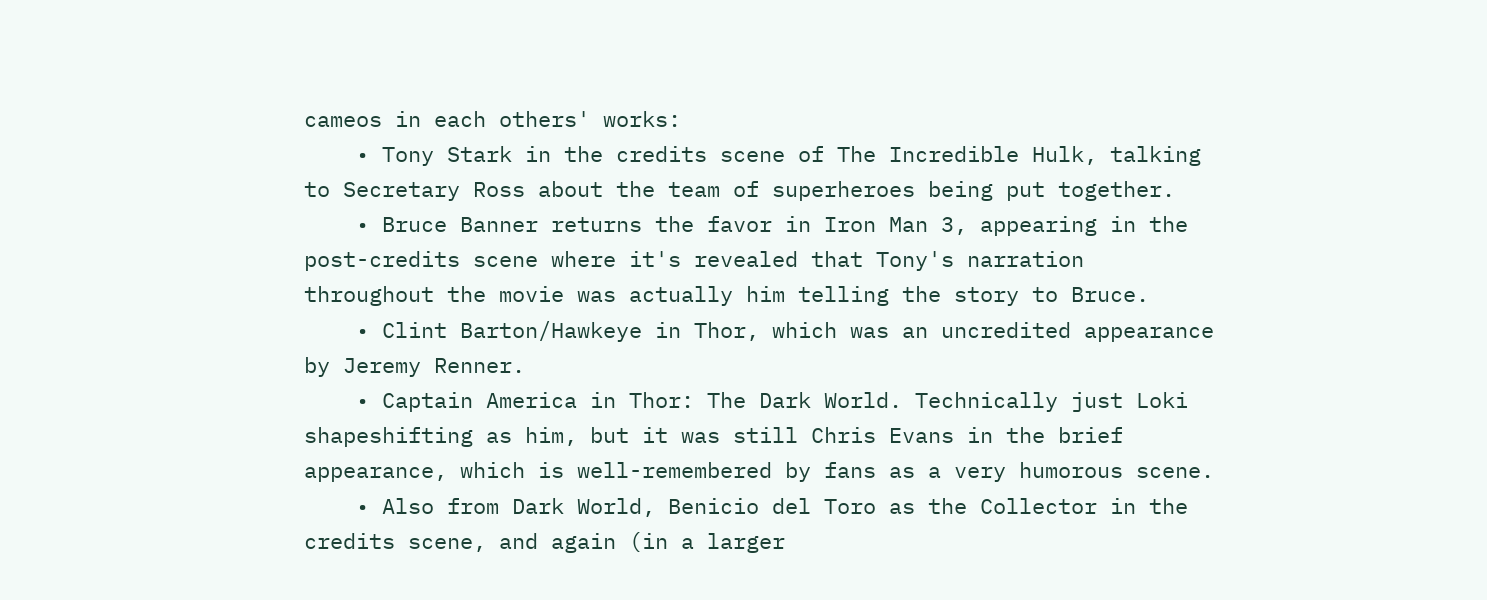cameos in each others' works:
    • Tony Stark in the credits scene of The Incredible Hulk, talking to Secretary Ross about the team of superheroes being put together.
    • Bruce Banner returns the favor in Iron Man 3, appearing in the post-credits scene where it's revealed that Tony's narration throughout the movie was actually him telling the story to Bruce.
    • Clint Barton/Hawkeye in Thor, which was an uncredited appearance by Jeremy Renner.
    • Captain America in Thor: The Dark World. Technically just Loki shapeshifting as him, but it was still Chris Evans in the brief appearance, which is well-remembered by fans as a very humorous scene.
    • Also from Dark World, Benicio del Toro as the Collector in the credits scene, and again (in a larger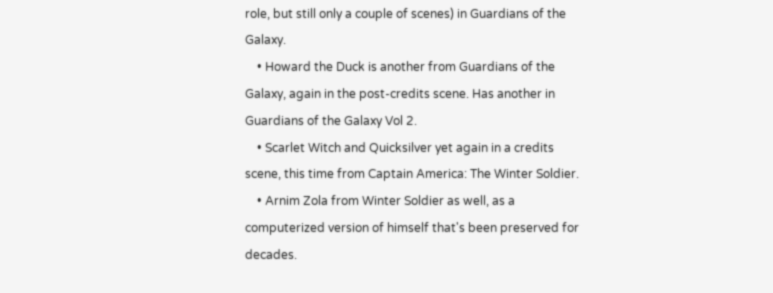role, but still only a couple of scenes) in Guardians of the Galaxy.
    • Howard the Duck is another from Guardians of the Galaxy, again in the post-credits scene. Has another in Guardians of the Galaxy Vol 2.
    • Scarlet Witch and Quicksilver yet again in a credits scene, this time from Captain America: The Winter Soldier.
    • Arnim Zola from Winter Soldier as well, as a computerized version of himself that's been preserved for decades.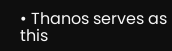• Thanos serves as this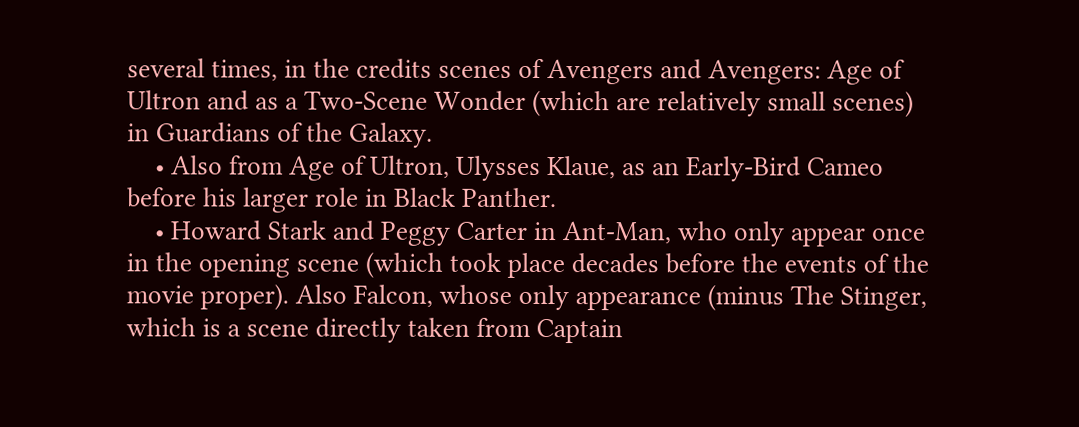several times, in the credits scenes of Avengers and Avengers: Age of Ultron and as a Two-Scene Wonder (which are relatively small scenes) in Guardians of the Galaxy.
    • Also from Age of Ultron, Ulysses Klaue, as an Early-Bird Cameo before his larger role in Black Panther.
    • Howard Stark and Peggy Carter in Ant-Man, who only appear once in the opening scene (which took place decades before the events of the movie proper). Also Falcon, whose only appearance (minus The Stinger, which is a scene directly taken from Captain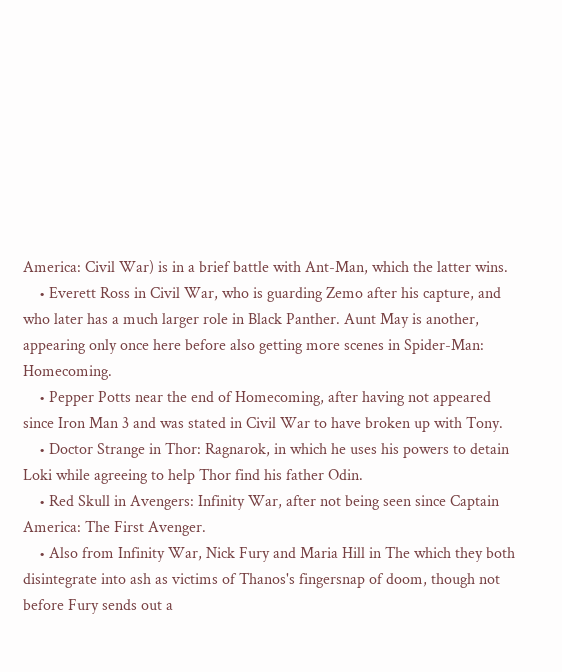America: Civil War) is in a brief battle with Ant-Man, which the latter wins.
    • Everett Ross in Civil War, who is guarding Zemo after his capture, and who later has a much larger role in Black Panther. Aunt May is another, appearing only once here before also getting more scenes in Spider-Man: Homecoming.
    • Pepper Potts near the end of Homecoming, after having not appeared since Iron Man 3 and was stated in Civil War to have broken up with Tony.
    • Doctor Strange in Thor: Ragnarok, in which he uses his powers to detain Loki while agreeing to help Thor find his father Odin.
    • Red Skull in Avengers: Infinity War, after not being seen since Captain America: The First Avenger.
    • Also from Infinity War, Nick Fury and Maria Hill in The which they both disintegrate into ash as victims of Thanos's fingersnap of doom, though not before Fury sends out a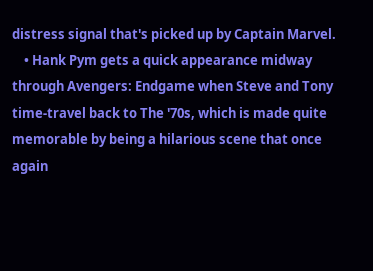distress signal that's picked up by Captain Marvel.
    • Hank Pym gets a quick appearance midway through Avengers: Endgame when Steve and Tony time-travel back to The '70s, which is made quite memorable by being a hilarious scene that once again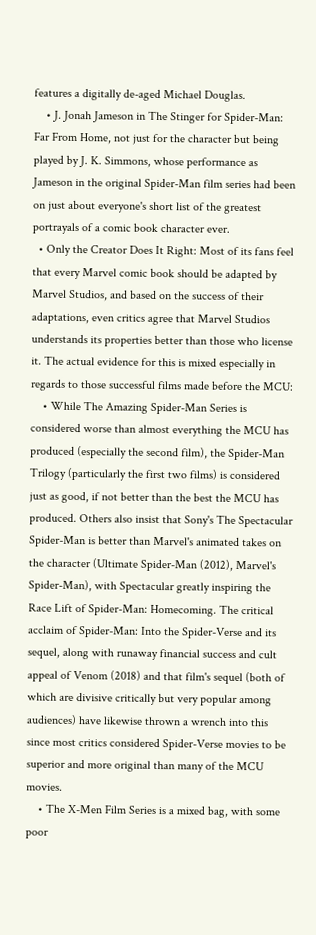features a digitally de-aged Michael Douglas.
    • J. Jonah Jameson in The Stinger for Spider-Man: Far From Home, not just for the character but being played by J. K. Simmons, whose performance as Jameson in the original Spider-Man film series had been on just about everyone's short list of the greatest portrayals of a comic book character ever.
  • Only the Creator Does It Right: Most of its fans feel that every Marvel comic book should be adapted by Marvel Studios, and based on the success of their adaptations, even critics agree that Marvel Studios understands its properties better than those who license it. The actual evidence for this is mixed especially in regards to those successful films made before the MCU:
    • While The Amazing Spider-Man Series is considered worse than almost everything the MCU has produced (especially the second film), the Spider-Man Trilogy (particularly the first two films) is considered just as good, if not better than the best the MCU has produced. Others also insist that Sony's The Spectacular Spider-Man is better than Marvel's animated takes on the character (Ultimate Spider-Man (2012), Marvel's Spider-Man), with Spectacular greatly inspiring the Race Lift of Spider-Man: Homecoming. The critical acclaim of Spider-Man: Into the Spider-Verse and its sequel, along with runaway financial success and cult appeal of Venom (2018) and that film's sequel (both of which are divisive critically but very popular among audiences) have likewise thrown a wrench into this since most critics considered Spider-Verse movies to be superior and more original than many of the MCU movies.
    • The X-Men Film Series is a mixed bag, with some poor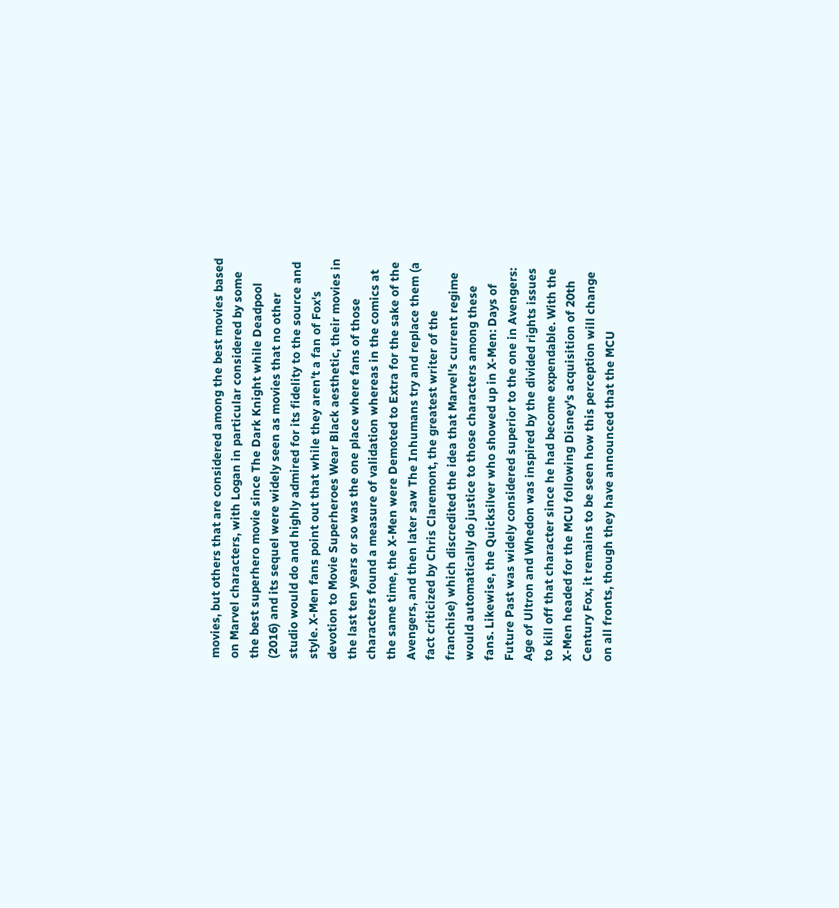movies, but others that are considered among the best movies based on Marvel characters, with Logan in particular considered by some the best superhero movie since The Dark Knight while Deadpool (2016) and its sequel were widely seen as movies that no other studio would do and highly admired for its fidelity to the source and style. X-Men fans point out that while they aren't a fan of Fox's devotion to Movie Superheroes Wear Black aesthetic, their movies in the last ten years or so was the one place where fans of those characters found a measure of validation whereas in the comics at the same time, the X-Men were Demoted to Extra for the sake of the Avengers, and then later saw The Inhumans try and replace them (a fact criticized by Chris Claremont, the greatest writer of the franchise) which discredited the idea that Marvel's current regime would automatically do justice to those characters among these fans. Likewise, the Quicksilver who showed up in X-Men: Days of Future Past was widely considered superior to the one in Avengers: Age of Ultron and Whedon was inspired by the divided rights issues to kill off that character since he had become expendable. With the X-Men headed for the MCU following Disney's acquisition of 20th Century Fox, it remains to be seen how this perception will change on all fronts, though they have announced that the MCU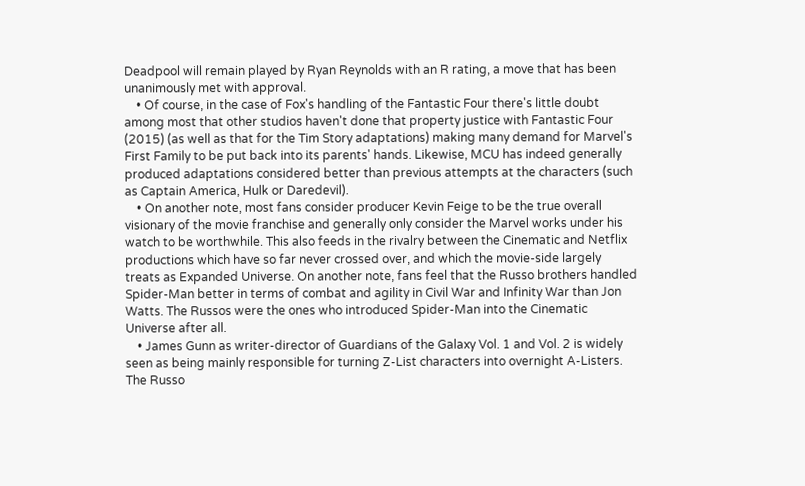Deadpool will remain played by Ryan Reynolds with an R rating, a move that has been unanimously met with approval.
    • Of course, in the case of Fox's handling of the Fantastic Four there's little doubt among most that other studios haven't done that property justice with Fantastic Four (2015) (as well as that for the Tim Story adaptations) making many demand for Marvel's First Family to be put back into its parents' hands. Likewise, MCU has indeed generally produced adaptations considered better than previous attempts at the characters (such as Captain America, Hulk or Daredevil).
    • On another note, most fans consider producer Kevin Feige to be the true overall visionary of the movie franchise and generally only consider the Marvel works under his watch to be worthwhile. This also feeds in the rivalry between the Cinematic and Netflix productions which have so far never crossed over, and which the movie-side largely treats as Expanded Universe. On another note, fans feel that the Russo brothers handled Spider-Man better in terms of combat and agility in Civil War and Infinity War than Jon Watts. The Russos were the ones who introduced Spider-Man into the Cinematic Universe after all.
    • James Gunn as writer-director of Guardians of the Galaxy Vol. 1 and Vol. 2 is widely seen as being mainly responsible for turning Z-List characters into overnight A-Listers. The Russo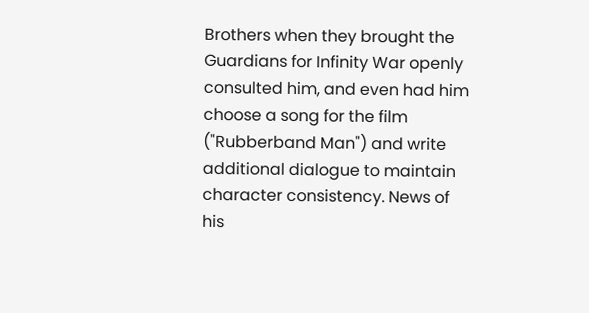Brothers when they brought the Guardians for Infinity War openly consulted him, and even had him choose a song for the film ("Rubberband Man") and write additional dialogue to maintain character consistency. News of his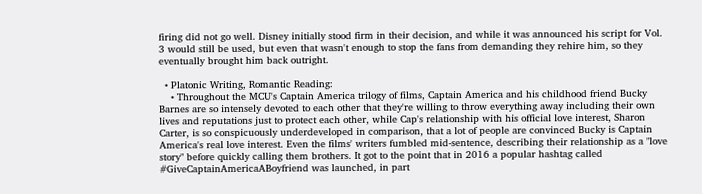firing did not go well. Disney initially stood firm in their decision, and while it was announced his script for Vol. 3 would still be used, but even that wasn't enough to stop the fans from demanding they rehire him, so they eventually brought him back outright.

  • Platonic Writing, Romantic Reading:
    • Throughout the MCU's Captain America trilogy of films, Captain America and his childhood friend Bucky Barnes are so intensely devoted to each other that they're willing to throw everything away including their own lives and reputations just to protect each other, while Cap's relationship with his official love interest, Sharon Carter, is so conspicuously underdeveloped in comparison, that a lot of people are convinced Bucky is Captain America's real love interest. Even the films' writers fumbled mid-sentence, describing their relationship as a "love story" before quickly calling them brothers. It got to the point that in 2016 a popular hashtag called #GiveCaptainAmericaABoyfriend was launched, in part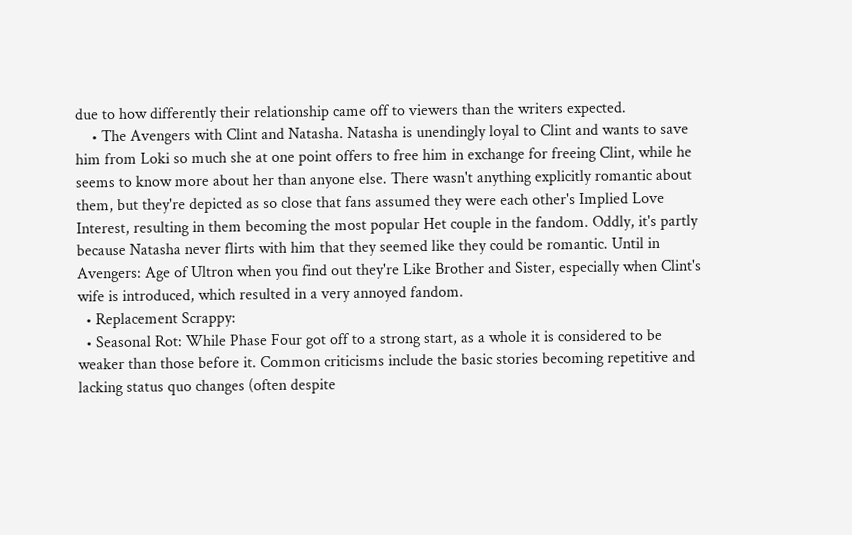due to how differently their relationship came off to viewers than the writers expected.
    • The Avengers with Clint and Natasha. Natasha is unendingly loyal to Clint and wants to save him from Loki so much she at one point offers to free him in exchange for freeing Clint, while he seems to know more about her than anyone else. There wasn't anything explicitly romantic about them, but they're depicted as so close that fans assumed they were each other's Implied Love Interest, resulting in them becoming the most popular Het couple in the fandom. Oddly, it's partly because Natasha never flirts with him that they seemed like they could be romantic. Until in Avengers: Age of Ultron when you find out they're Like Brother and Sister, especially when Clint's wife is introduced, which resulted in a very annoyed fandom.
  • Replacement Scrappy:
  • Seasonal Rot: While Phase Four got off to a strong start, as a whole it is considered to be weaker than those before it. Common criticisms include the basic stories becoming repetitive and lacking status quo changes (often despite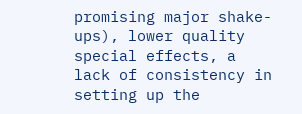promising major shake-ups), lower quality special effects, a lack of consistency in setting up the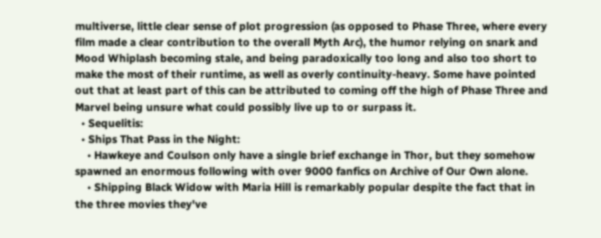multiverse, little clear sense of plot progression (as opposed to Phase Three, where every film made a clear contribution to the overall Myth Arc), the humor relying on snark and Mood Whiplash becoming stale, and being paradoxically too long and also too short to make the most of their runtime, as well as overly continuity-heavy. Some have pointed out that at least part of this can be attributed to coming off the high of Phase Three and Marvel being unsure what could possibly live up to or surpass it.
  • Sequelitis:
  • Ships That Pass in the Night:
    • Hawkeye and Coulson only have a single brief exchange in Thor, but they somehow spawned an enormous following with over 9000 fanfics on Archive of Our Own alone.
    • Shipping Black Widow with Maria Hill is remarkably popular despite the fact that in the three movies they've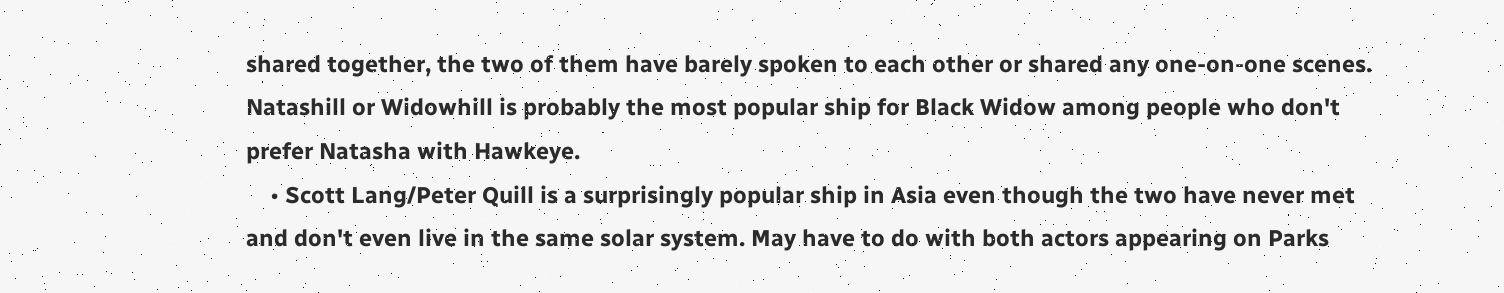shared together, the two of them have barely spoken to each other or shared any one-on-one scenes. Natashill or Widowhill is probably the most popular ship for Black Widow among people who don't prefer Natasha with Hawkeye.
    • Scott Lang/Peter Quill is a surprisingly popular ship in Asia even though the two have never met and don't even live in the same solar system. May have to do with both actors appearing on Parks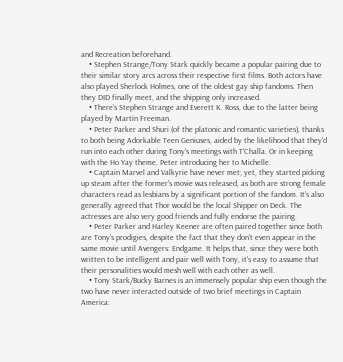and Recreation beforehand.
    • Stephen Strange/Tony Stark quickly became a popular pairing due to their similar story arcs across their respective first films. Both actors have also played Sherlock Holmes, one of the oldest gay ship fandoms. Then they DID finally meet, and the shipping only increased.
    • There’s Stephen Strange and Everett K. Ross, due to the latter being played by Martin Freeman.
    • Peter Parker and Shuri (of the platonic and romantic varieties), thanks to both being Adorkable Teen Geniuses, aided by the likelihood that they'd run into each other during Tony's meetings with T'Challa. Or in keeping with the Ho Yay theme, Peter introducing her to Michelle.
    • Captain Marvel and Valkyrie have never met; yet, they started picking up steam after the former's movie was released, as both are strong female characters read as lesbians by a significant portion of the fandom. It's also generally agreed that Thor would be the local Shipper on Deck. The actresses are also very good friends and fully endorse the pairing.
    • Peter Parker and Harley Keener are often paired together since both are Tony's prodigies, despite the fact that they don't even appear in the same movie until Avengers: Endgame. It helps that, since they were both written to be intelligent and pair well with Tony, it's easy to assume that their personalities would mesh well with each other as well.
    • Tony Stark/Bucky Barnes is an immensely popular ship even though the two have never interacted outside of two brief meetings in Captain America: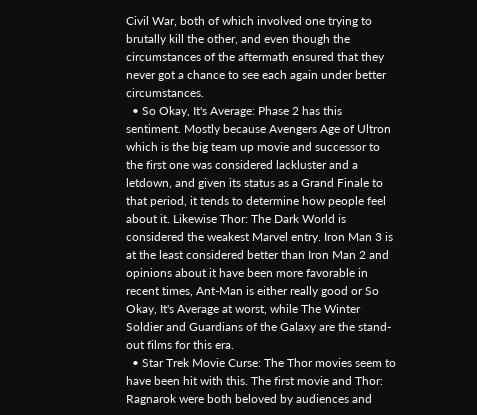Civil War, both of which involved one trying to brutally kill the other, and even though the circumstances of the aftermath ensured that they never got a chance to see each again under better circumstances.
  • So Okay, It's Average: Phase 2 has this sentiment. Mostly because Avengers Age of Ultron which is the big team up movie and successor to the first one was considered lackluster and a letdown, and given its status as a Grand Finale to that period, it tends to determine how people feel about it. Likewise Thor: The Dark World is considered the weakest Marvel entry. Iron Man 3 is at the least considered better than Iron Man 2 and opinions about it have been more favorable in recent times, Ant-Man is either really good or So Okay, It's Average at worst, while The Winter Soldier and Guardians of the Galaxy are the stand-out films for this era.
  • Star Trek Movie Curse: The Thor movies seem to have been hit with this. The first movie and Thor: Ragnarok were both beloved by audiences and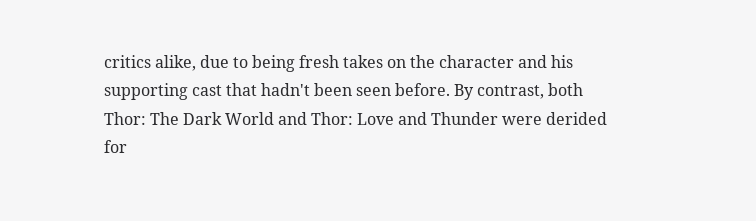critics alike, due to being fresh takes on the character and his supporting cast that hadn't been seen before. By contrast, both Thor: The Dark World and Thor: Love and Thunder were derided for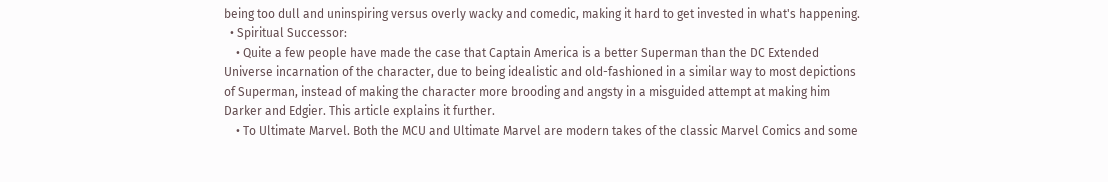being too dull and uninspiring versus overly wacky and comedic, making it hard to get invested in what's happening.
  • Spiritual Successor:
    • Quite a few people have made the case that Captain America is a better Superman than the DC Extended Universe incarnation of the character, due to being idealistic and old-fashioned in a similar way to most depictions of Superman, instead of making the character more brooding and angsty in a misguided attempt at making him Darker and Edgier. This article explains it further.
    • To Ultimate Marvel. Both the MCU and Ultimate Marvel are modern takes of the classic Marvel Comics and some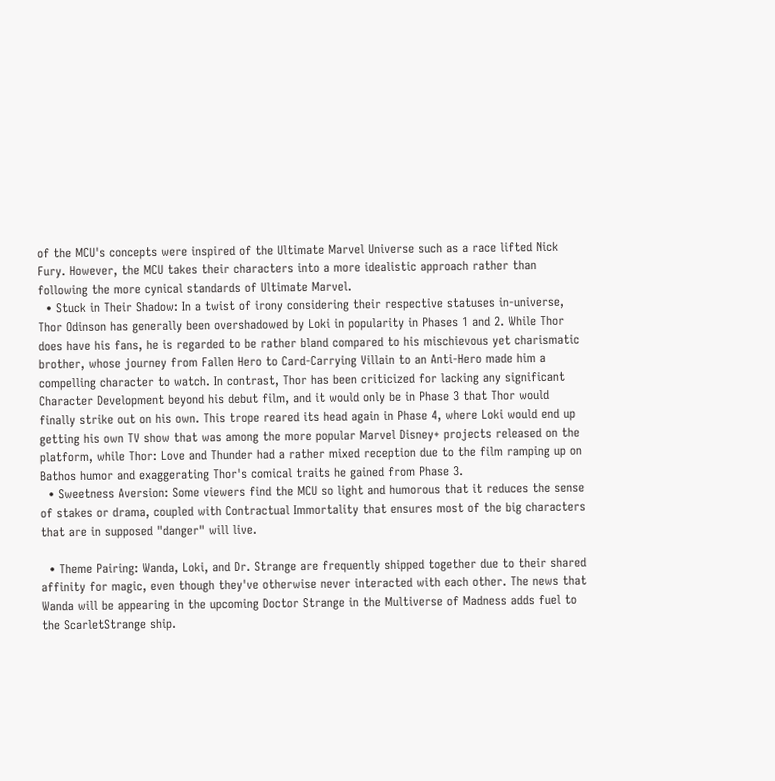of the MCU's concepts were inspired of the Ultimate Marvel Universe such as a race lifted Nick Fury. However, the MCU takes their characters into a more idealistic approach rather than following the more cynical standards of Ultimate Marvel.
  • Stuck in Their Shadow: In a twist of irony considering their respective statuses in-universe, Thor Odinson has generally been overshadowed by Loki in popularity in Phases 1 and 2. While Thor does have his fans, he is regarded to be rather bland compared to his mischievous yet charismatic brother, whose journey from Fallen Hero to Card-Carrying Villain to an Anti-Hero made him a compelling character to watch. In contrast, Thor has been criticized for lacking any significant Character Development beyond his debut film, and it would only be in Phase 3 that Thor would finally strike out on his own. This trope reared its head again in Phase 4, where Loki would end up getting his own TV show that was among the more popular Marvel Disney+ projects released on the platform, while Thor: Love and Thunder had a rather mixed reception due to the film ramping up on Bathos humor and exaggerating Thor's comical traits he gained from Phase 3.
  • Sweetness Aversion: Some viewers find the MCU so light and humorous that it reduces the sense of stakes or drama, coupled with Contractual Immortality that ensures most of the big characters that are in supposed "danger" will live.

  • Theme Pairing: Wanda, Loki, and Dr. Strange are frequently shipped together due to their shared affinity for magic, even though they've otherwise never interacted with each other. The news that Wanda will be appearing in the upcoming Doctor Strange in the Multiverse of Madness adds fuel to the ScarletStrange ship.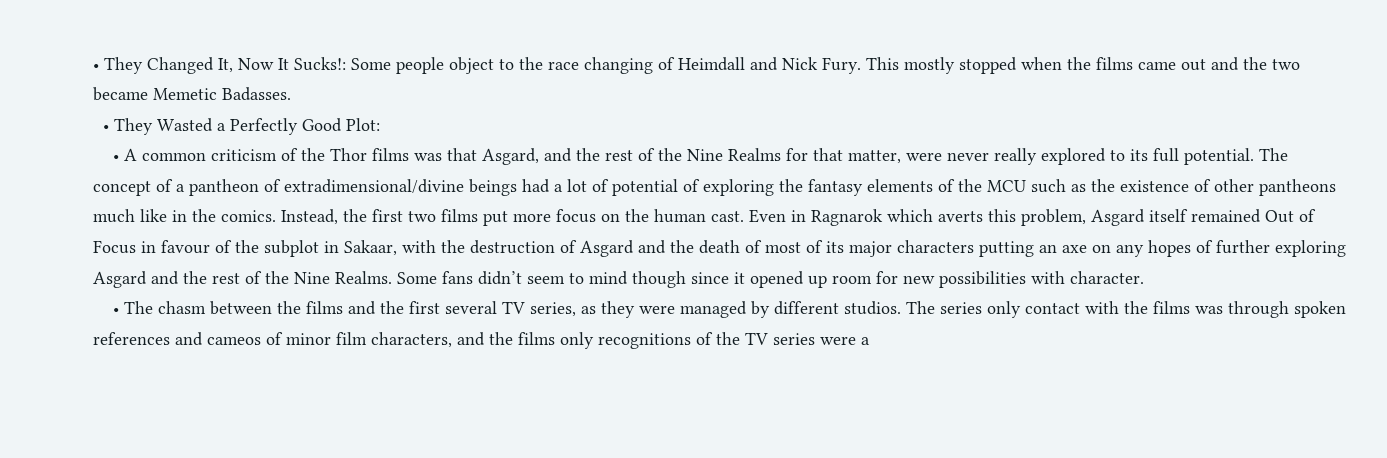• They Changed It, Now It Sucks!: Some people object to the race changing of Heimdall and Nick Fury. This mostly stopped when the films came out and the two became Memetic Badasses.
  • They Wasted a Perfectly Good Plot:
    • A common criticism of the Thor films was that Asgard, and the rest of the Nine Realms for that matter, were never really explored to its full potential. The concept of a pantheon of extradimensional/divine beings had a lot of potential of exploring the fantasy elements of the MCU such as the existence of other pantheons much like in the comics. Instead, the first two films put more focus on the human cast. Even in Ragnarok which averts this problem, Asgard itself remained Out of Focus in favour of the subplot in Sakaar, with the destruction of Asgard and the death of most of its major characters putting an axe on any hopes of further exploring Asgard and the rest of the Nine Realms. Some fans didn’t seem to mind though since it opened up room for new possibilities with character.
    • The chasm between the films and the first several TV series, as they were managed by different studios. The series only contact with the films was through spoken references and cameos of minor film characters, and the films only recognitions of the TV series were a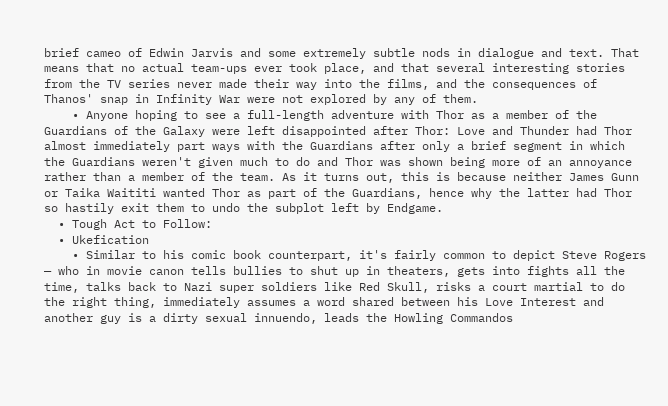brief cameo of Edwin Jarvis and some extremely subtle nods in dialogue and text. That means that no actual team-ups ever took place, and that several interesting stories from the TV series never made their way into the films, and the consequences of Thanos' snap in Infinity War were not explored by any of them.
    • Anyone hoping to see a full-length adventure with Thor as a member of the Guardians of the Galaxy were left disappointed after Thor: Love and Thunder had Thor almost immediately part ways with the Guardians after only a brief segment in which the Guardians weren't given much to do and Thor was shown being more of an annoyance rather than a member of the team. As it turns out, this is because neither James Gunn or Taika Waititi wanted Thor as part of the Guardians, hence why the latter had Thor so hastily exit them to undo the subplot left by Endgame.
  • Tough Act to Follow:
  • Ukefication
    • Similar to his comic book counterpart, it's fairly common to depict Steve Rogers — who in movie canon tells bullies to shut up in theaters, gets into fights all the time, talks back to Nazi super soldiers like Red Skull, risks a court martial to do the right thing, immediately assumes a word shared between his Love Interest and another guy is a dirty sexual innuendo, leads the Howling Commandos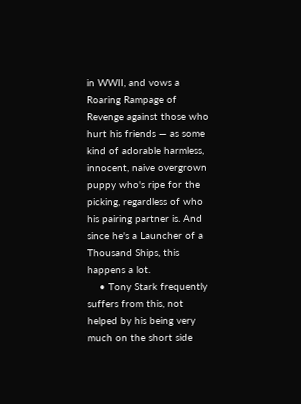in WWII, and vows a Roaring Rampage of Revenge against those who hurt his friends — as some kind of adorable harmless, innocent, naive overgrown puppy who's ripe for the picking, regardless of who his pairing partner is. And since he's a Launcher of a Thousand Ships, this happens a lot.
    • Tony Stark frequently suffers from this, not helped by his being very much on the short side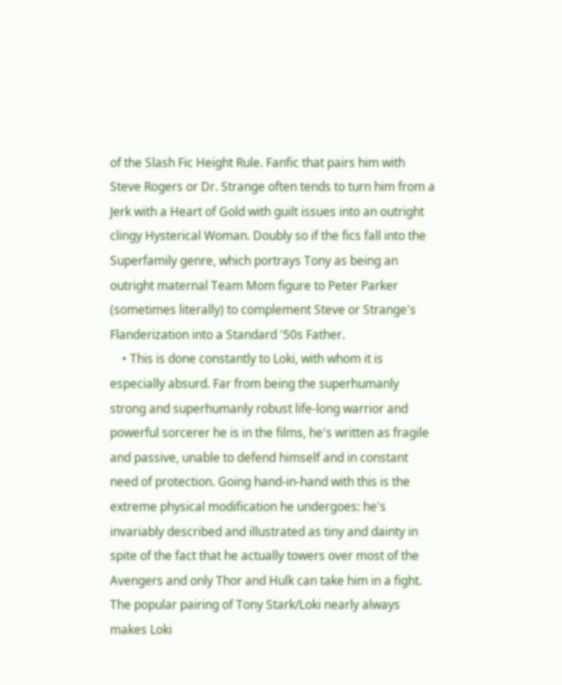of the Slash Fic Height Rule. Fanfic that pairs him with Steve Rogers or Dr. Strange often tends to turn him from a Jerk with a Heart of Gold with guilt issues into an outright clingy Hysterical Woman. Doubly so if the fics fall into the Superfamily genre, which portrays Tony as being an outright maternal Team Mom figure to Peter Parker (sometimes literally) to complement Steve or Strange's Flanderization into a Standard '50s Father.
    • This is done constantly to Loki, with whom it is especially absurd. Far from being the superhumanly strong and superhumanly robust life-long warrior and powerful sorcerer he is in the films, he's written as fragile and passive, unable to defend himself and in constant need of protection. Going hand-in-hand with this is the extreme physical modification he undergoes: he's invariably described and illustrated as tiny and dainty in spite of the fact that he actually towers over most of the Avengers and only Thor and Hulk can take him in a fight. The popular pairing of Tony Stark/Loki nearly always makes Loki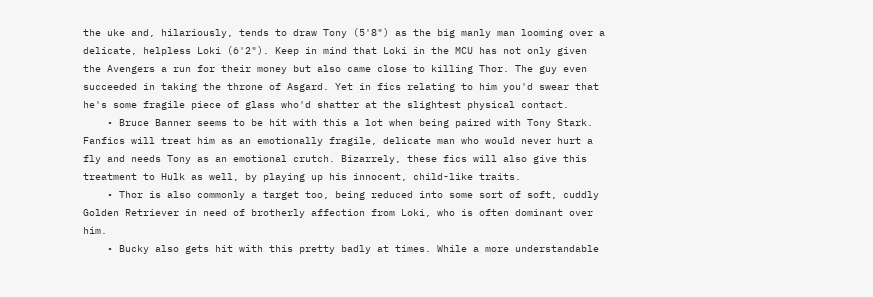the uke and, hilariously, tends to draw Tony (5'8") as the big manly man looming over a delicate, helpless Loki (6'2"). Keep in mind that Loki in the MCU has not only given the Avengers a run for their money but also came close to killing Thor. The guy even succeeded in taking the throne of Asgard. Yet in fics relating to him you'd swear that he's some fragile piece of glass who'd shatter at the slightest physical contact.
    • Bruce Banner seems to be hit with this a lot when being paired with Tony Stark. Fanfics will treat him as an emotionally fragile, delicate man who would never hurt a fly and needs Tony as an emotional crutch. Bizarrely, these fics will also give this treatment to Hulk as well, by playing up his innocent, child-like traits.
    • Thor is also commonly a target too, being reduced into some sort of soft, cuddly Golden Retriever in need of brotherly affection from Loki, who is often dominant over him.
    • Bucky also gets hit with this pretty badly at times. While a more understandable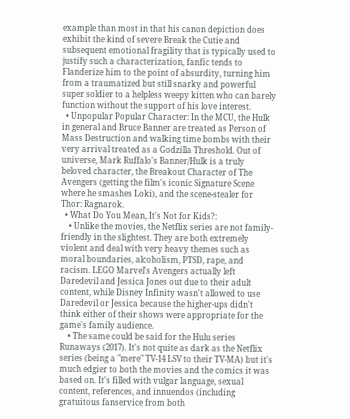example than most in that his canon depiction does exhibit the kind of severe Break the Cutie and subsequent emotional fragility that is typically used to justify such a characterization, fanfic tends to Flanderize him to the point of absurdity, turning him from a traumatized but still snarky and powerful super soldier to a helpless weepy kitten who can barely function without the support of his love interest.
  • Unpopular Popular Character: In the MCU, the Hulk in general and Bruce Banner are treated as Person of Mass Destruction and walking time bombs with their very arrival treated as a Godzilla Threshold. Out of universe, Mark Ruffalo's Banner/Hulk is a truly beloved character, the Breakout Character of The Avengers (getting the film's iconic Signature Scene where he smashes Loki), and the scene-stealer for Thor: Ragnarok.
  • What Do You Mean, It's Not for Kids?:
    • Unlike the movies, the Netflix series are not family-friendly in the slightest. They are both extremely violent and deal with very heavy themes such as moral boundaries, alcoholism, PTSD, rape, and racism. LEGO Marvel's Avengers actually left Daredevil and Jessica Jones out due to their adult content, while Disney Infinity wasn't allowed to use Daredevil or Jessica because the higher-ups didn't think either of their shows were appropriate for the game's family audience.
    • The same could be said for the Hulu series Runaways (2017). It's not quite as dark as the Netflix series (being a "mere" TV-14 LSV to their TV-MA) but it's much edgier to both the movies and the comics it was based on. It's filled with vulgar language, sexual content, references, and innuendos (including gratuitous fanservice from both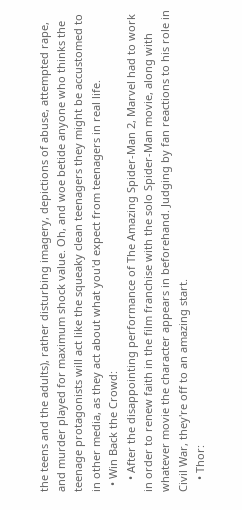the teens and the adults), rather disturbing imagery, depictions of abuse, attempted rape, and murder played for maximum shock value. Oh, and woe betide anyone who thinks the teenage protagonists will act like the squeaky clean teenagers they might be accustomed to in other media, as they act about what you'd expect from teenagers in real life.
  • Win Back the Crowd:
    • After the disappointing performance of The Amazing Spider-Man 2, Marvel had to work in order to renew faith in the film franchise with the solo Spider-Man movie, along with whatever movie the character appears in beforehand. Judging by fan reactions to his role in Civil War, they're off to an amazing start.
    • Thor: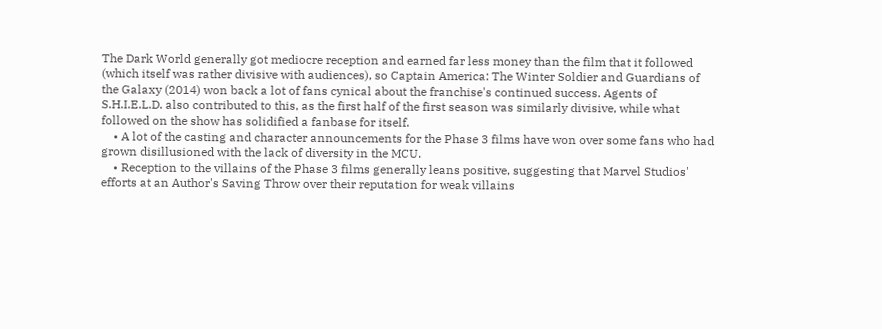The Dark World generally got mediocre reception and earned far less money than the film that it followed (which itself was rather divisive with audiences), so Captain America: The Winter Soldier and Guardians of the Galaxy (2014) won back a lot of fans cynical about the franchise's continued success. Agents of S.H.I.E.L.D. also contributed to this, as the first half of the first season was similarly divisive, while what followed on the show has solidified a fanbase for itself.
    • A lot of the casting and character announcements for the Phase 3 films have won over some fans who had grown disillusioned with the lack of diversity in the MCU.
    • Reception to the villains of the Phase 3 films generally leans positive, suggesting that Marvel Studios' efforts at an Author's Saving Throw over their reputation for weak villains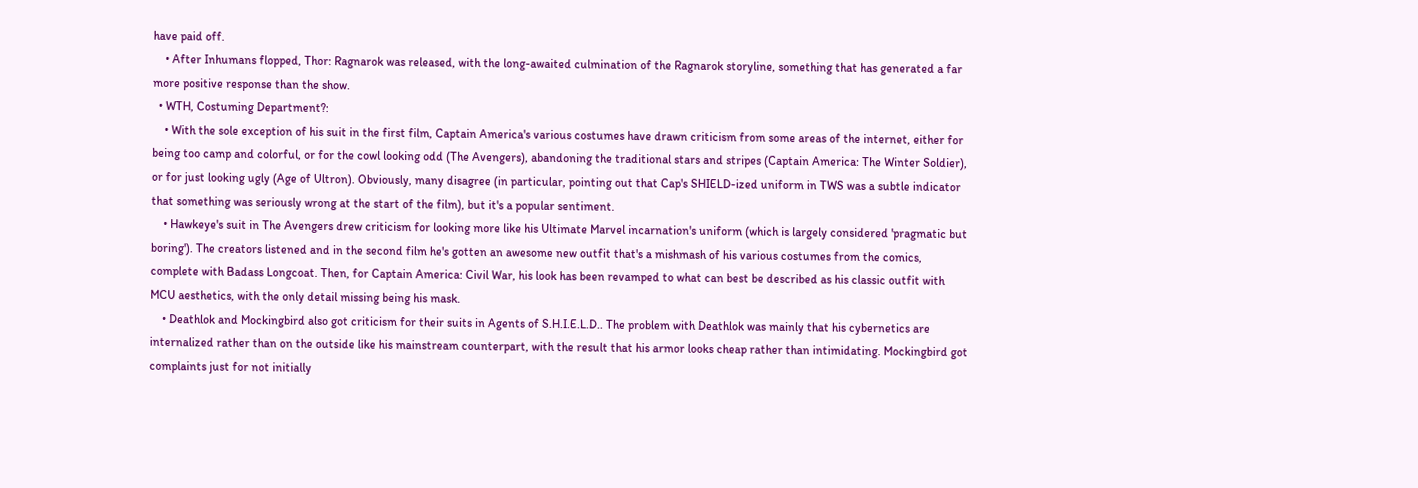have paid off.
    • After Inhumans flopped, Thor: Ragnarok was released, with the long-awaited culmination of the Ragnarok storyline, something that has generated a far more positive response than the show.
  • WTH, Costuming Department?:
    • With the sole exception of his suit in the first film, Captain America's various costumes have drawn criticism from some areas of the internet, either for being too camp and colorful, or for the cowl looking odd (The Avengers), abandoning the traditional stars and stripes (Captain America: The Winter Soldier), or for just looking ugly (Age of Ultron). Obviously, many disagree (in particular, pointing out that Cap's SHIELD-ized uniform in TWS was a subtle indicator that something was seriously wrong at the start of the film), but it's a popular sentiment.
    • Hawkeye's suit in The Avengers drew criticism for looking more like his Ultimate Marvel incarnation's uniform (which is largely considered 'pragmatic but boring'). The creators listened and in the second film he's gotten an awesome new outfit that's a mishmash of his various costumes from the comics, complete with Badass Longcoat. Then, for Captain America: Civil War, his look has been revamped to what can best be described as his classic outfit with MCU aesthetics, with the only detail missing being his mask.
    • Deathlok and Mockingbird also got criticism for their suits in Agents of S.H.I.E.L.D.. The problem with Deathlok was mainly that his cybernetics are internalized rather than on the outside like his mainstream counterpart, with the result that his armor looks cheap rather than intimidating. Mockingbird got complaints just for not initially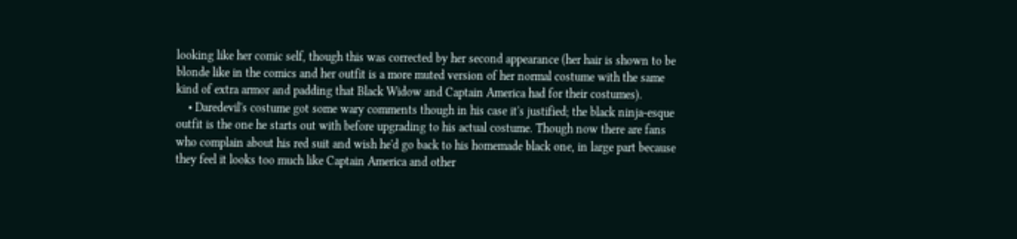looking like her comic self, though this was corrected by her second appearance (her hair is shown to be blonde like in the comics and her outfit is a more muted version of her normal costume with the same kind of extra armor and padding that Black Widow and Captain America had for their costumes).
    • Daredevil's costume got some wary comments though in his case it's justified; the black ninja-esque outfit is the one he starts out with before upgrading to his actual costume. Though now there are fans who complain about his red suit and wish he'd go back to his homemade black one, in large part because they feel it looks too much like Captain America and other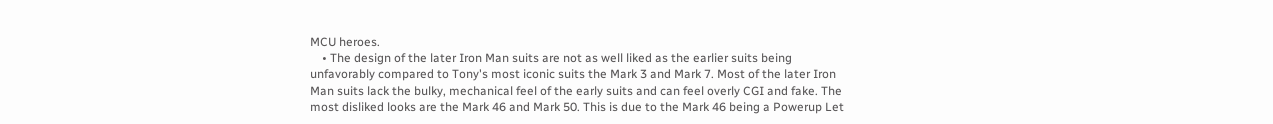MCU heroes.
    • The design of the later Iron Man suits are not as well liked as the earlier suits being unfavorably compared to Tony's most iconic suits the Mark 3 and Mark 7. Most of the later Iron Man suits lack the bulky, mechanical feel of the early suits and can feel overly CGI and fake. The most disliked looks are the Mark 46 and Mark 50. This is due to the Mark 46 being a Powerup Let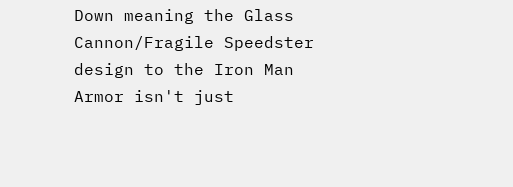Down meaning the Glass Cannon/Fragile Speedster design to the Iron Man Armor isn't just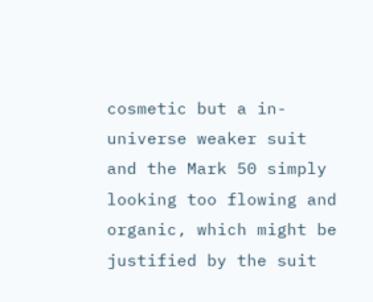cosmetic but a in-universe weaker suit and the Mark 50 simply looking too flowing and organic, which might be justified by the suit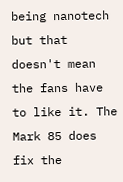being nanotech but that doesn't mean the fans have to like it. The Mark 85 does fix the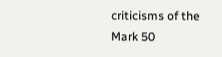criticisms of the Mark 50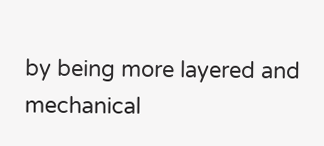by being more layered and mechanical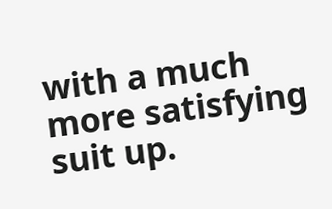with a much more satisfying suit up.